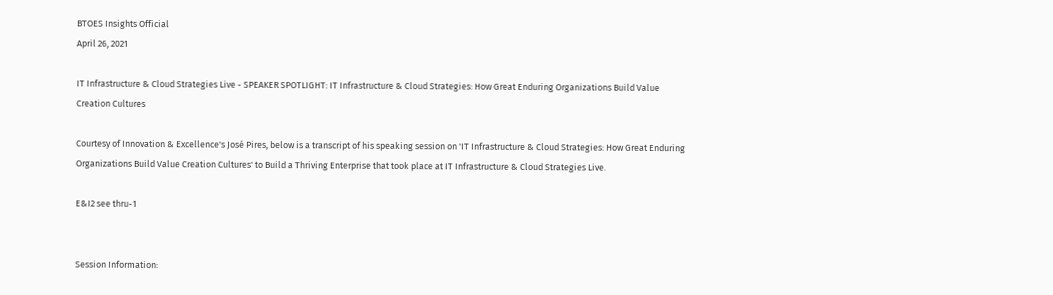BTOES Insights Official
April 26, 2021

IT Infrastructure & Cloud Strategies Live - SPEAKER SPOTLIGHT: IT Infrastructure & Cloud Strategies: How Great Enduring Organizations Build Value Creation Cultures

Courtesy of Innovation & Excellence's José Pires, below is a transcript of his speaking session on 'IT Infrastructure & Cloud Strategies: How Great Enduring Organizations Build Value Creation Cultures' to Build a Thriving Enterprise that took place at IT Infrastructure & Cloud Strategies Live.

E&I2 see thru-1


Session Information: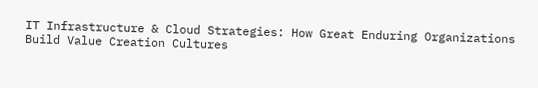IT Infrastructure & Cloud Strategies: How Great Enduring Organizations Build Value Creation Cultures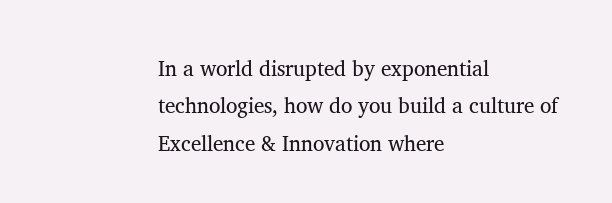In a world disrupted by exponential technologies, how do you build a culture of Excellence & Innovation where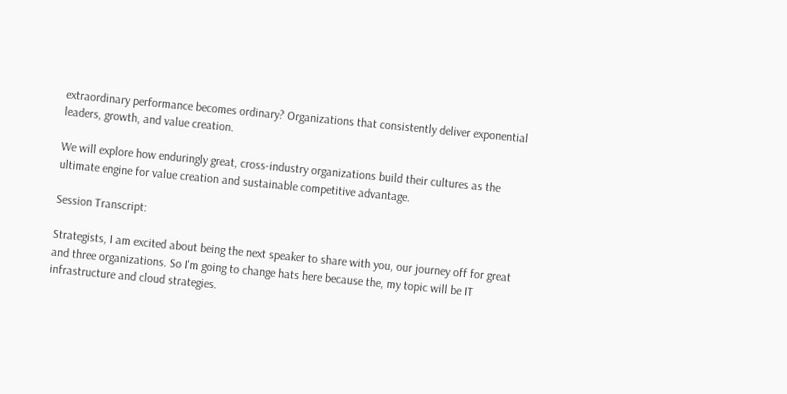extraordinary performance becomes ordinary? Organizations that consistently deliver exponential leaders, growth, and value creation.

We will explore how enduringly great, cross-industry organizations build their cultures as the ultimate engine for value creation and sustainable competitive advantage.

Session Transcript:

Strategists, I am excited about being the next speaker to share with you, our journey off for great and three organizations. So I'm going to change hats here because the, my topic will be IT infrastructure and cloud strategies.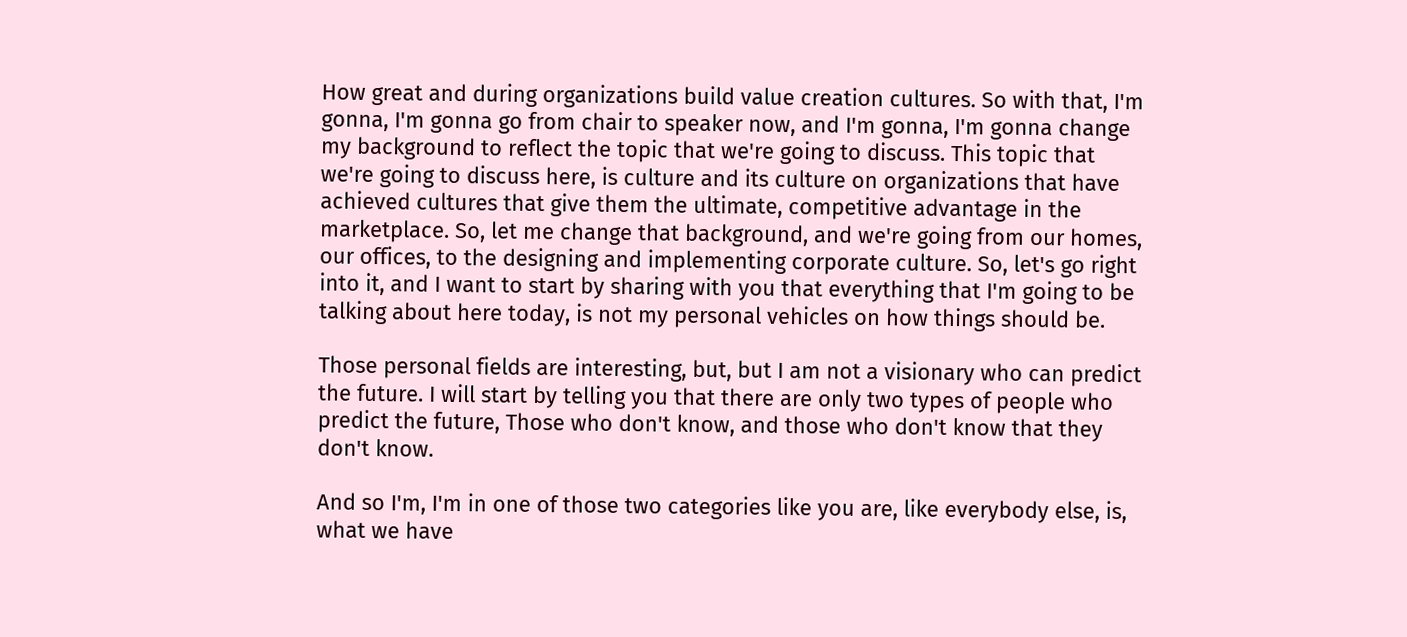How great and during organizations build value creation cultures. So with that, I'm gonna, I'm gonna go from chair to speaker now, and I'm gonna, I'm gonna change my background to reflect the topic that we're going to discuss. This topic that we're going to discuss here, is culture and its culture on organizations that have achieved cultures that give them the ultimate, competitive advantage in the marketplace. So, let me change that background, and we're going from our homes, our offices, to the designing and implementing corporate culture. So, let's go right into it, and I want to start by sharing with you that everything that I'm going to be talking about here today, is not my personal vehicles on how things should be.

Those personal fields are interesting, but, but I am not a visionary who can predict the future. I will start by telling you that there are only two types of people who predict the future, Those who don't know, and those who don't know that they don't know.

And so I'm, I'm in one of those two categories like you are, like everybody else, is, what we have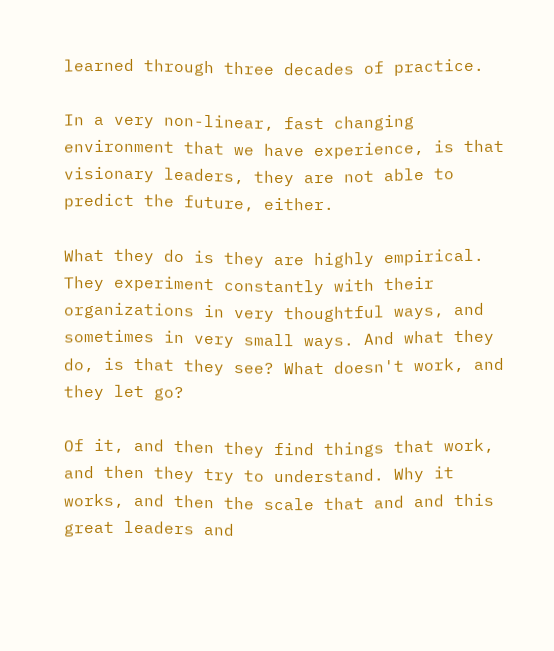learned through three decades of practice.

In a very non-linear, fast changing environment that we have experience, is that visionary leaders, they are not able to predict the future, either.

What they do is they are highly empirical. They experiment constantly with their organizations in very thoughtful ways, and sometimes in very small ways. And what they do, is that they see? What doesn't work, and they let go?

Of it, and then they find things that work, and then they try to understand. Why it works, and then the scale that and and this great leaders and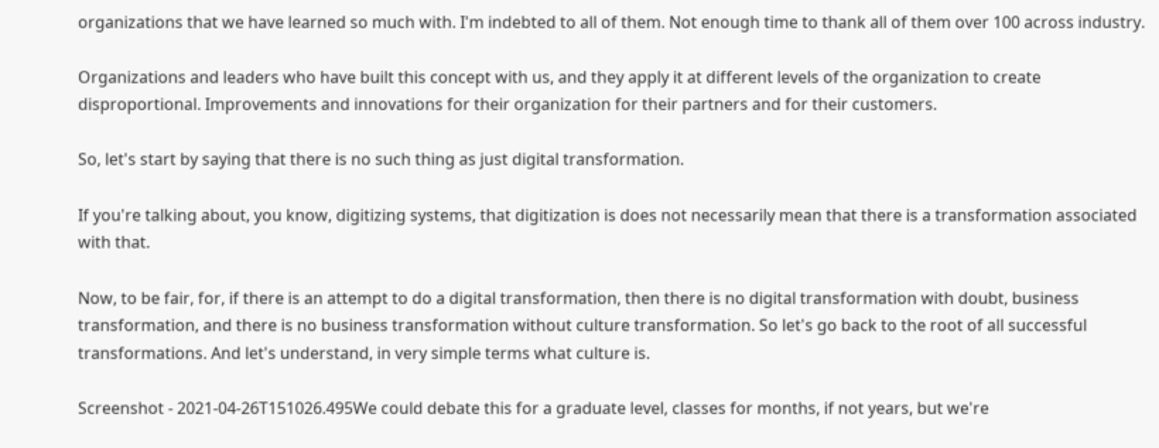organizations that we have learned so much with. I'm indebted to all of them. Not enough time to thank all of them over 100 across industry.

Organizations and leaders who have built this concept with us, and they apply it at different levels of the organization to create disproportional. Improvements and innovations for their organization for their partners and for their customers.

So, let's start by saying that there is no such thing as just digital transformation.

If you're talking about, you know, digitizing systems, that digitization is does not necessarily mean that there is a transformation associated with that.

Now, to be fair, for, if there is an attempt to do a digital transformation, then there is no digital transformation with doubt, business transformation, and there is no business transformation without culture transformation. So let's go back to the root of all successful transformations. And let's understand, in very simple terms what culture is.

Screenshot - 2021-04-26T151026.495We could debate this for a graduate level, classes for months, if not years, but we're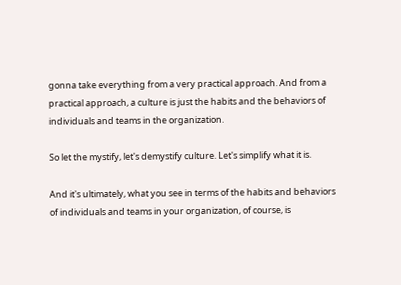gonna take everything from a very practical approach. And from a practical approach, a culture is just the habits and the behaviors of individuals and teams in the organization.

So let the mystify, let's demystify culture. Let's simplify what it is.

And it's ultimately, what you see in terms of the habits and behaviors of individuals and teams in your organization, of course, is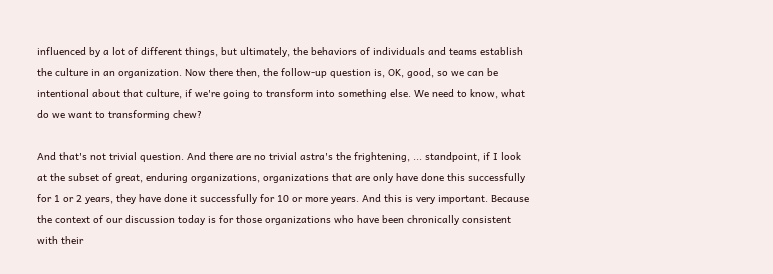influenced by a lot of different things, but ultimately, the behaviors of individuals and teams establish the culture in an organization. Now there then, the follow-up question is, OK, good, so we can be intentional about that culture, if we're going to transform into something else. We need to know, what do we want to transforming chew?

And that's not trivial question. And there are no trivial astra's the frightening, ... standpoint, if I look at the subset of great, enduring organizations, organizations that are only have done this successfully for 1 or 2 years, they have done it successfully for 10 or more years. And this is very important. Because the context of our discussion today is for those organizations who have been chronically consistent with their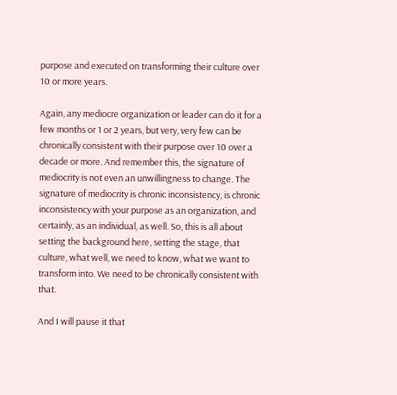purpose and executed on transforming their culture over 10 or more years.

Again, any mediocre organization or leader can do it for a few months or 1 or 2 years, but very, very few can be chronically consistent with their purpose over 10 over a decade or more. And remember this, the signature of mediocrity is not even an unwillingness to change. The signature of mediocrity is chronic inconsistency, is chronic inconsistency with your purpose as an organization, and certainly, as an individual, as well. So, this is all about setting the background here, setting the stage, that culture, what well, we need to know, what we want to transform into. We need to be chronically consistent with that.

And I will pause it that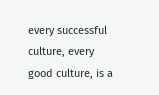every successful culture, every good culture, is a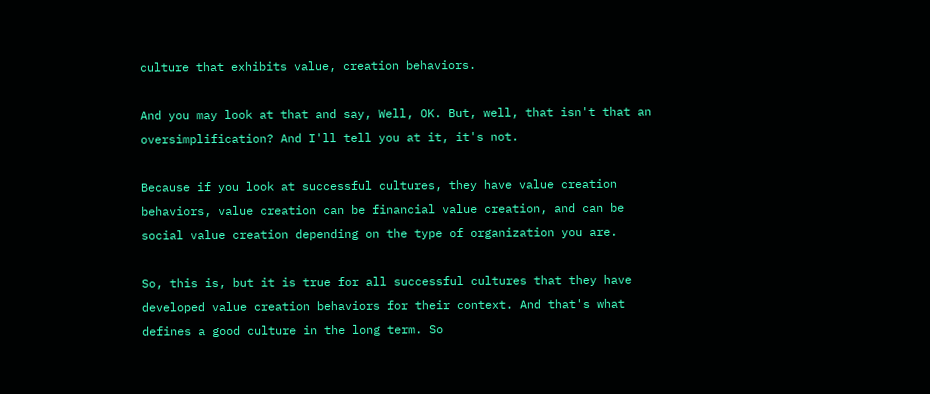culture that exhibits value, creation behaviors.

And you may look at that and say, Well, OK. But, well, that isn't that an oversimplification? And I'll tell you at it, it's not.

Because if you look at successful cultures, they have value creation behaviors, value creation can be financial value creation, and can be social value creation depending on the type of organization you are.

So, this is, but it is true for all successful cultures that they have developed value creation behaviors for their context. And that's what defines a good culture in the long term. So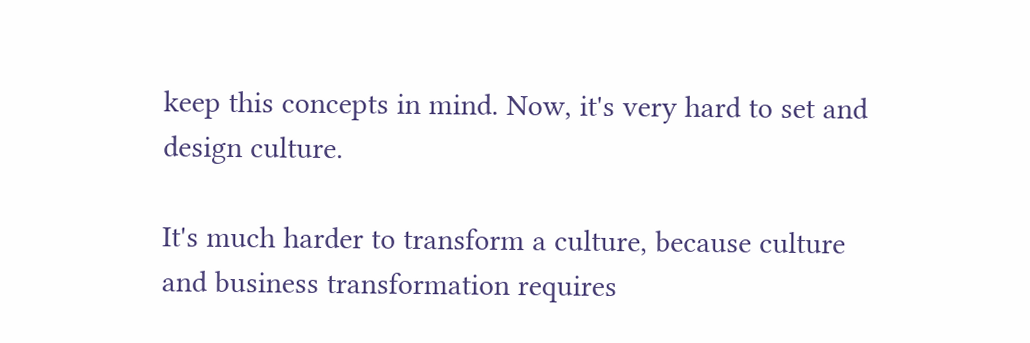keep this concepts in mind. Now, it's very hard to set and design culture.

It's much harder to transform a culture, because culture and business transformation requires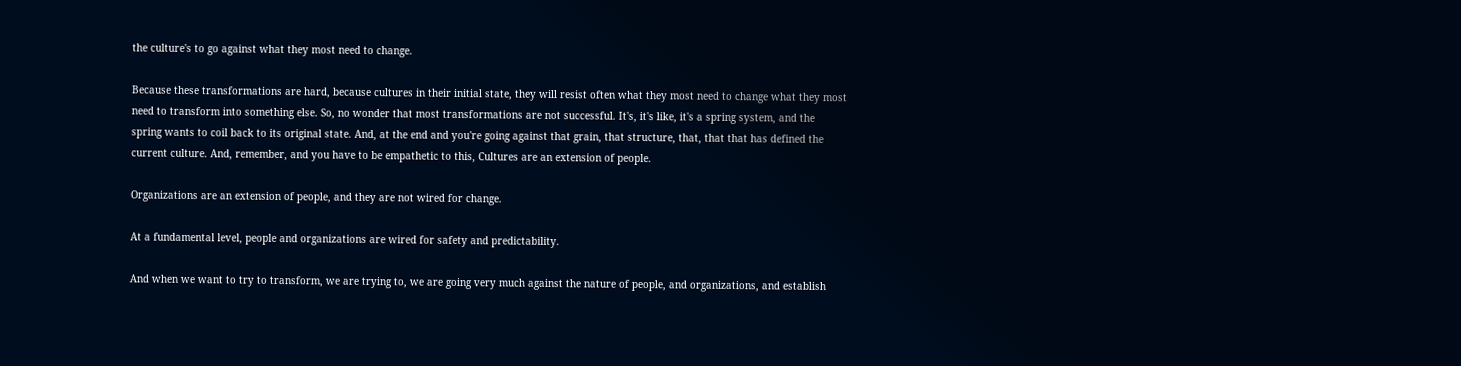the culture's to go against what they most need to change.

Because these transformations are hard, because cultures in their initial state, they will resist often what they most need to change what they most need to transform into something else. So, no wonder that most transformations are not successful. It's, it's like, it's a spring system, and the spring wants to coil back to its original state. And, at the end and you're going against that grain, that structure, that, that that has defined the current culture. And, remember, and you have to be empathetic to this, Cultures are an extension of people.

Organizations are an extension of people, and they are not wired for change.

At a fundamental level, people and organizations are wired for safety and predictability.

And when we want to try to transform, we are trying to, we are going very much against the nature of people, and organizations, and establish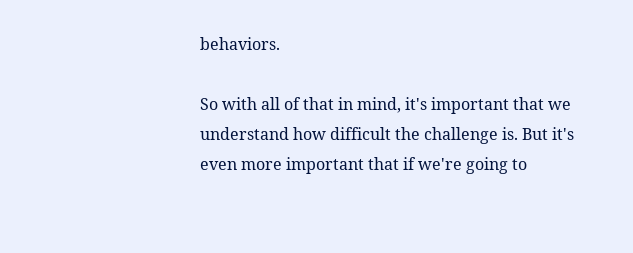behaviors.

So with all of that in mind, it's important that we understand how difficult the challenge is. But it's even more important that if we're going to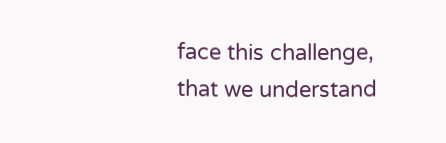face this challenge, that we understand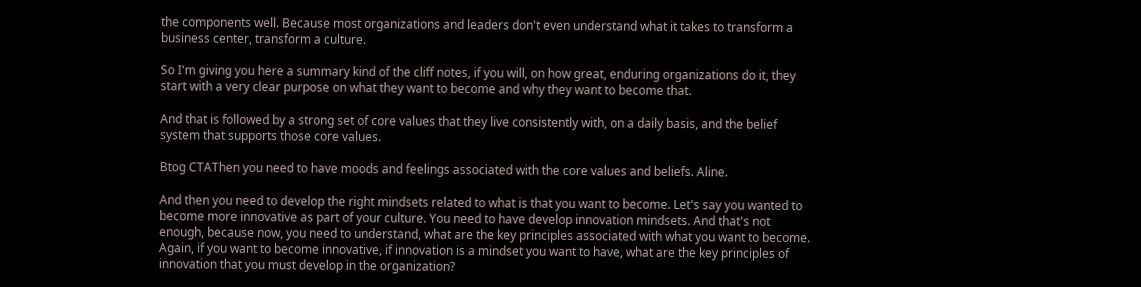the components well. Because most organizations and leaders don't even understand what it takes to transform a business center, transform a culture.

So I'm giving you here a summary kind of the cliff notes, if you will, on how great, enduring organizations do it, they start with a very clear purpose on what they want to become and why they want to become that.

And that is followed by a strong set of core values that they live consistently with, on a daily basis, and the belief system that supports those core values.

Btog CTAThen you need to have moods and feelings associated with the core values and beliefs. Aline.

And then you need to develop the right mindsets related to what is that you want to become. Let's say you wanted to become more innovative as part of your culture. You need to have develop innovation mindsets. And that's not enough, because now, you need to understand, what are the key principles associated with what you want to become. Again, if you want to become innovative, if innovation is a mindset you want to have, what are the key principles of innovation that you must develop in the organization?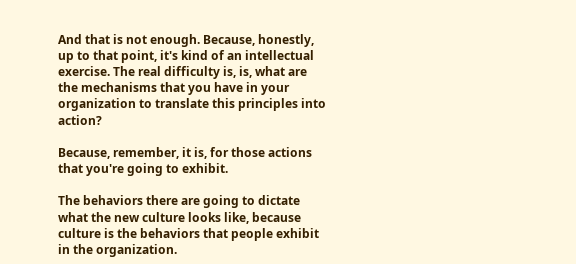And that is not enough. Because, honestly, up to that point, it's kind of an intellectual exercise. The real difficulty is, is, what are the mechanisms that you have in your organization to translate this principles into action?

Because, remember, it is, for those actions that you're going to exhibit.

The behaviors there are going to dictate what the new culture looks like, because culture is the behaviors that people exhibit in the organization.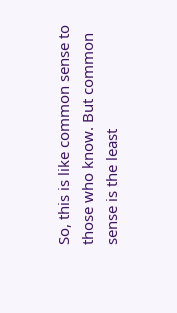So, this is like common sense to those who know. But common sense is the least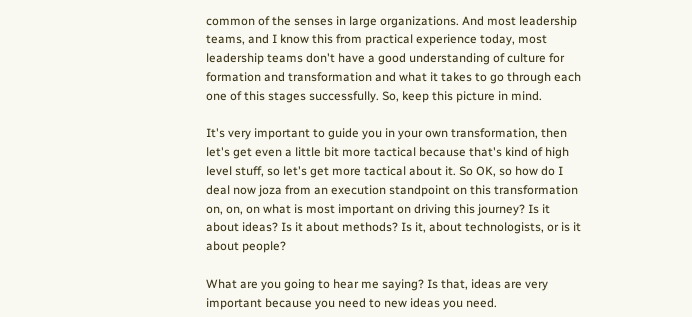common of the senses in large organizations. And most leadership teams, and I know this from practical experience today, most leadership teams don't have a good understanding of culture for formation and transformation and what it takes to go through each one of this stages successfully. So, keep this picture in mind.

It's very important to guide you in your own transformation, then let's get even a little bit more tactical because that's kind of high level stuff, so let's get more tactical about it. So OK, so how do I deal now joza from an execution standpoint on this transformation on, on, on what is most important on driving this journey? Is it about ideas? Is it about methods? Is it, about technologists, or is it about people?

What are you going to hear me saying? Is that, ideas are very important because you need to new ideas you need.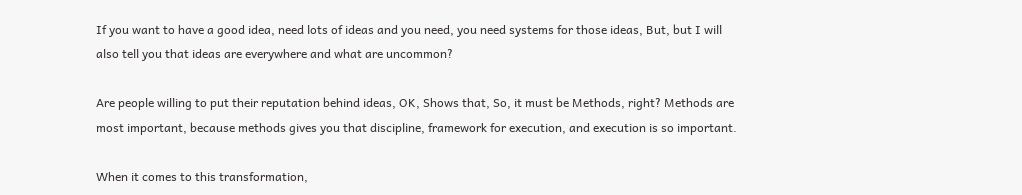If you want to have a good idea, need lots of ideas and you need, you need systems for those ideas, But, but I will also tell you that ideas are everywhere and what are uncommon?

Are people willing to put their reputation behind ideas, OK, Shows that, So, it must be Methods, right? Methods are most important, because methods gives you that discipline, framework for execution, and execution is so important.

When it comes to this transformation,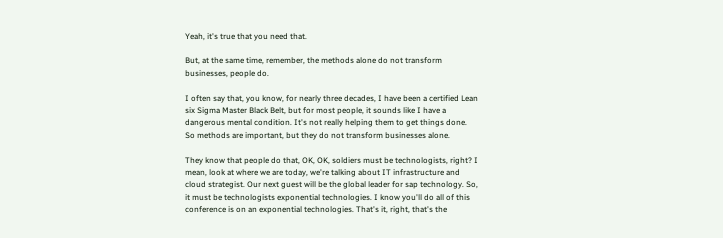Yeah, it's true that you need that.

But, at the same time, remember, the methods alone do not transform businesses, people do.

I often say that, you know, for nearly three decades, I have been a certified Lean six Sigma Master Black Belt, but for most people, it sounds like I have a dangerous mental condition. It's not really helping them to get things done. So methods are important, but they do not transform businesses alone.

They know that people do that, OK, OK, soldiers must be technologists, right? I mean, look at where we are today, we're talking about IT infrastructure and cloud strategist. Our next guest will be the global leader for sap technology. So, it must be technologists exponential technologies. I know you'll do all of this conference is on an exponential technologies. That's it, right, that's the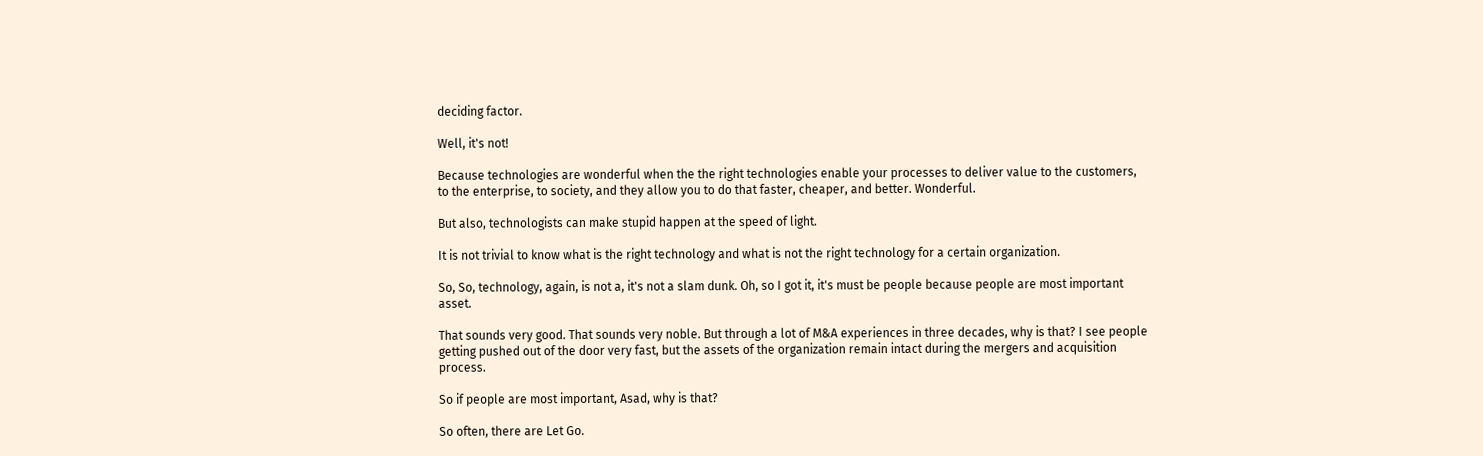deciding factor.

Well, it's not!

Because technologies are wonderful when the the right technologies enable your processes to deliver value to the customers, to the enterprise, to society, and they allow you to do that faster, cheaper, and better. Wonderful.

But also, technologists can make stupid happen at the speed of light.

It is not trivial to know what is the right technology and what is not the right technology for a certain organization.

So, So, technology, again, is not a, it's not a slam dunk. Oh, so I got it, it's must be people because people are most important asset.

That sounds very good. That sounds very noble. But through a lot of M&A experiences in three decades, why is that? I see people getting pushed out of the door very fast, but the assets of the organization remain intact during the mergers and acquisition process.

So if people are most important, Asad, why is that?

So often, there are Let Go.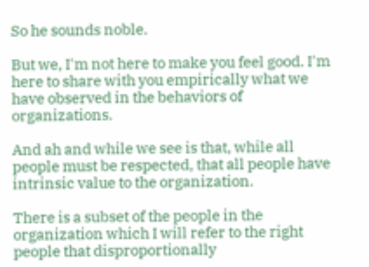So he sounds noble.

But we, I'm not here to make you feel good. I'm here to share with you empirically what we have observed in the behaviors of organizations.

And ah and while we see is that, while all people must be respected, that all people have intrinsic value to the organization.

There is a subset of the people in the organization which I will refer to the right people that disproportionally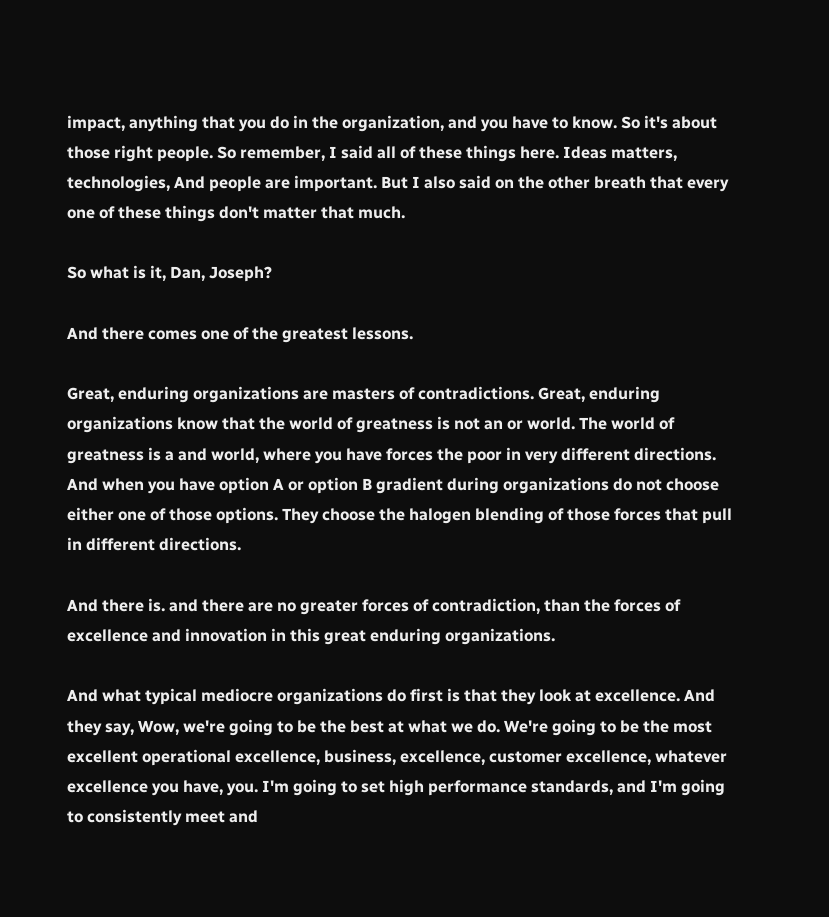impact, anything that you do in the organization, and you have to know. So it's about those right people. So remember, I said all of these things here. Ideas matters, technologies, And people are important. But I also said on the other breath that every one of these things don't matter that much.

So what is it, Dan, Joseph?

And there comes one of the greatest lessons.

Great, enduring organizations are masters of contradictions. Great, enduring organizations know that the world of greatness is not an or world. The world of greatness is a and world, where you have forces the poor in very different directions. And when you have option A or option B gradient during organizations do not choose either one of those options. They choose the halogen blending of those forces that pull in different directions.

And there is. and there are no greater forces of contradiction, than the forces of excellence and innovation in this great enduring organizations.

And what typical mediocre organizations do first is that they look at excellence. And they say, Wow, we're going to be the best at what we do. We're going to be the most excellent operational excellence, business, excellence, customer excellence, whatever excellence you have, you. I'm going to set high performance standards, and I'm going to consistently meet and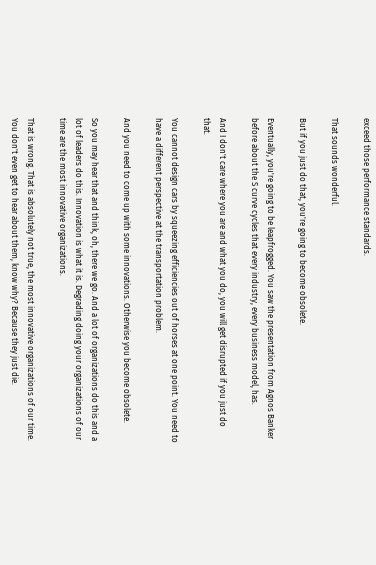exceed those performance standards.

That sounds wonderful.

But if you just do that, you're going to become obsolete.

Eventually, you're going to be leapfrogged. You saw the presentation from Agnos Banker before about the S curve cycles that every industry, every business model, has.

And I don't care where you are and what you do, you will get disrupted if you just do that.

You cannot design cars by squeezing efficiencies out of horses at one point. You need to have a different perspective at the transportation problem.

And you need to come up with some innovations. Otherwise you become obsolete.

So you may hear that and think, oh, there we go. And a lot of organizations do this and a lot of leaders do this. Innovation is what it is. Degrading doing your organizations of our time are the most innovative organizations.

That is wrong. That is absolutely not true, the most innovative organizations of our time. You don't even get to hear about them, know why? Because they just die.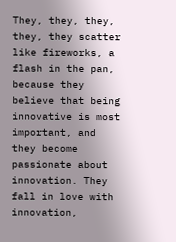They, they, they, they, they scatter like fireworks, a flash in the pan, because they believe that being innovative is most important, and they become passionate about innovation. They fall in love with innovation,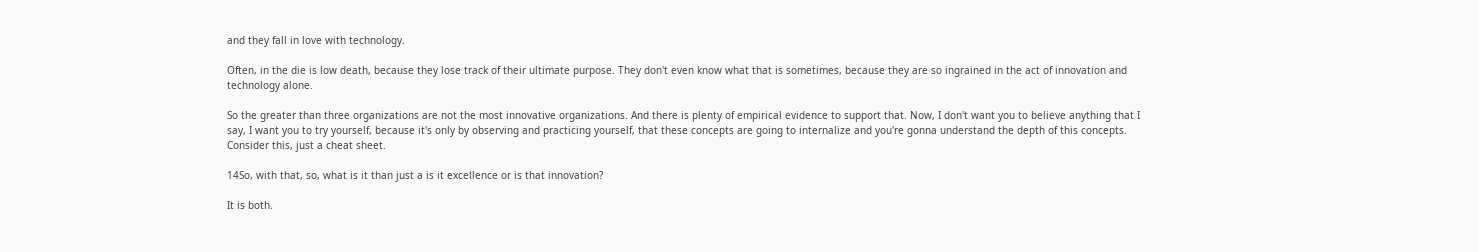and they fall in love with technology.

Often, in the die is low death, because they lose track of their ultimate purpose. They don't even know what that is sometimes, because they are so ingrained in the act of innovation and technology alone.

So the greater than three organizations are not the most innovative organizations. And there is plenty of empirical evidence to support that. Now, I don't want you to believe anything that I say, I want you to try yourself, because it's only by observing and practicing yourself, that these concepts are going to internalize and you're gonna understand the depth of this concepts. Consider this, just a cheat sheet.

14So, with that, so, what is it than just a is it excellence or is that innovation?

It is both.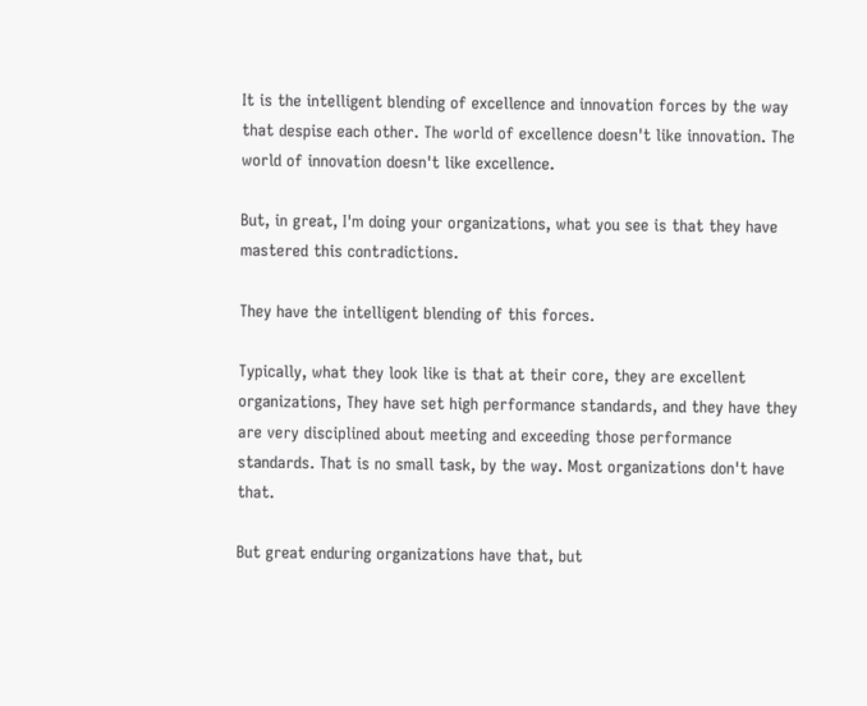It is the intelligent blending of excellence and innovation forces by the way that despise each other. The world of excellence doesn't like innovation. The world of innovation doesn't like excellence.

But, in great, I'm doing your organizations, what you see is that they have mastered this contradictions.

They have the intelligent blending of this forces.

Typically, what they look like is that at their core, they are excellent organizations, They have set high performance standards, and they have they are very disciplined about meeting and exceeding those performance standards. That is no small task, by the way. Most organizations don't have that.

But great enduring organizations have that, but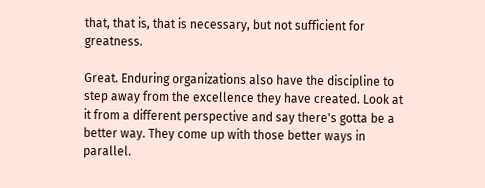that, that is, that is necessary, but not sufficient for greatness.

Great. Enduring organizations also have the discipline to step away from the excellence they have created. Look at it from a different perspective and say there's gotta be a better way. They come up with those better ways in parallel.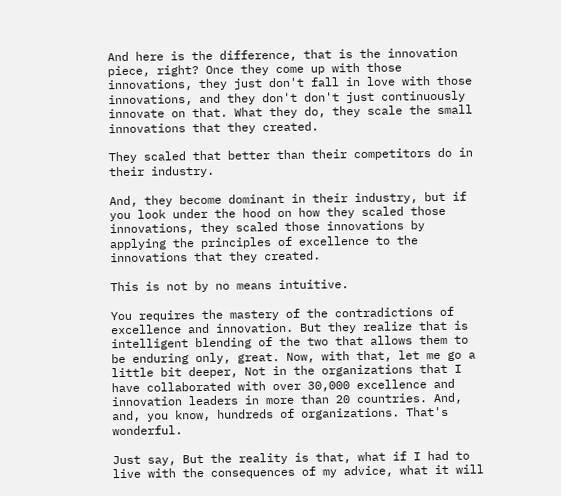And here is the difference, that is the innovation piece, right? Once they come up with those innovations, they just don't fall in love with those innovations, and they don't don't just continuously innovate on that. What they do, they scale the small innovations that they created.

They scaled that better than their competitors do in their industry.

And, they become dominant in their industry, but if you look under the hood on how they scaled those innovations, they scaled those innovations by applying the principles of excellence to the innovations that they created.

This is not by no means intuitive.

You requires the mastery of the contradictions of excellence and innovation. But they realize that is intelligent blending of the two that allows them to be enduring only, great. Now, with that, let me go a little bit deeper, Not in the organizations that I have collaborated with over 30,000 excellence and innovation leaders in more than 20 countries. And, and, you know, hundreds of organizations. That's wonderful.

Just say, But the reality is that, what if I had to live with the consequences of my advice, what it will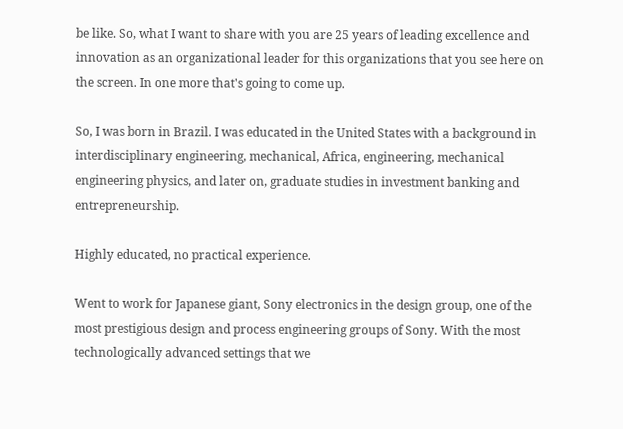be like. So, what I want to share with you are 25 years of leading excellence and innovation as an organizational leader for this organizations that you see here on the screen. In one more that's going to come up.

So, I was born in Brazil. I was educated in the United States with a background in interdisciplinary engineering, mechanical, Africa, engineering, mechanical engineering physics, and later on, graduate studies in investment banking and entrepreneurship.

Highly educated, no practical experience.

Went to work for Japanese giant, Sony electronics in the design group, one of the most prestigious design and process engineering groups of Sony. With the most technologically advanced settings that we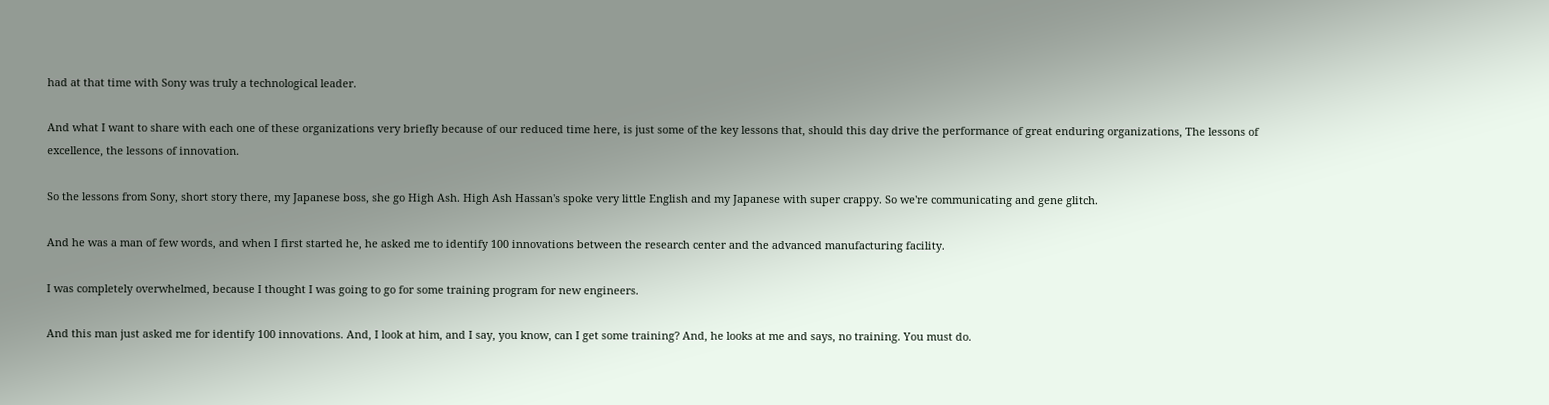had at that time with Sony was truly a technological leader.

And what I want to share with each one of these organizations very briefly because of our reduced time here, is just some of the key lessons that, should this day drive the performance of great enduring organizations, The lessons of excellence, the lessons of innovation.

So the lessons from Sony, short story there, my Japanese boss, she go High Ash. High Ash Hassan's spoke very little English and my Japanese with super crappy. So we're communicating and gene glitch.

And he was a man of few words, and when I first started he, he asked me to identify 100 innovations between the research center and the advanced manufacturing facility.

I was completely overwhelmed, because I thought I was going to go for some training program for new engineers.

And this man just asked me for identify 100 innovations. And, I look at him, and I say, you know, can I get some training? And, he looks at me and says, no training. You must do.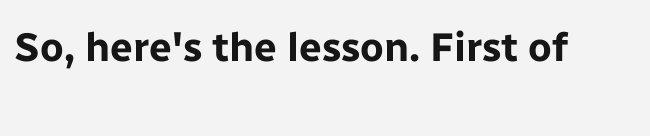So, here's the lesson. First of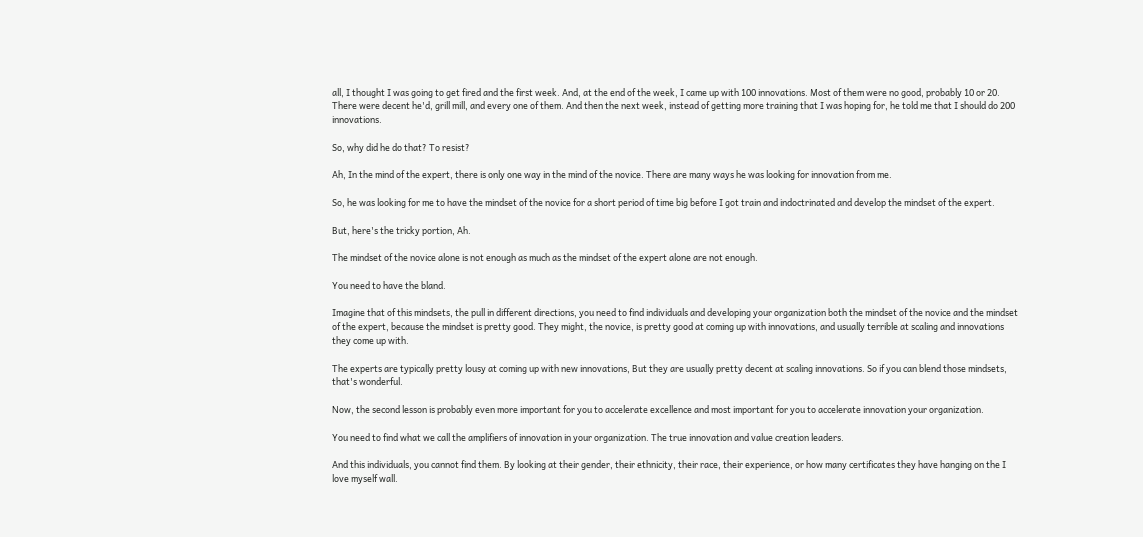all, I thought I was going to get fired and the first week. And, at the end of the week, I came up with 100 innovations. Most of them were no good, probably 10 or 20. There were decent he'd, grill mill, and every one of them. And then the next week, instead of getting more training that I was hoping for, he told me that I should do 200 innovations.

So, why did he do that? To resist?

Ah, In the mind of the expert, there is only one way in the mind of the novice. There are many ways he was looking for innovation from me.

So, he was looking for me to have the mindset of the novice for a short period of time big before I got train and indoctrinated and develop the mindset of the expert.

But, here's the tricky portion, Ah.

The mindset of the novice alone is not enough as much as the mindset of the expert alone are not enough.

You need to have the bland.

Imagine that of this mindsets, the pull in different directions, you need to find individuals and developing your organization both the mindset of the novice and the mindset of the expert, because the mindset is pretty good. They might, the novice, is pretty good at coming up with innovations, and usually terrible at scaling and innovations they come up with.

The experts are typically pretty lousy at coming up with new innovations, But they are usually pretty decent at scaling innovations. So if you can blend those mindsets, that's wonderful.

Now, the second lesson is probably even more important for you to accelerate excellence and most important for you to accelerate innovation your organization.

You need to find what we call the amplifiers of innovation in your organization. The true innovation and value creation leaders.

And this individuals, you cannot find them. By looking at their gender, their ethnicity, their race, their experience, or how many certificates they have hanging on the I love myself wall.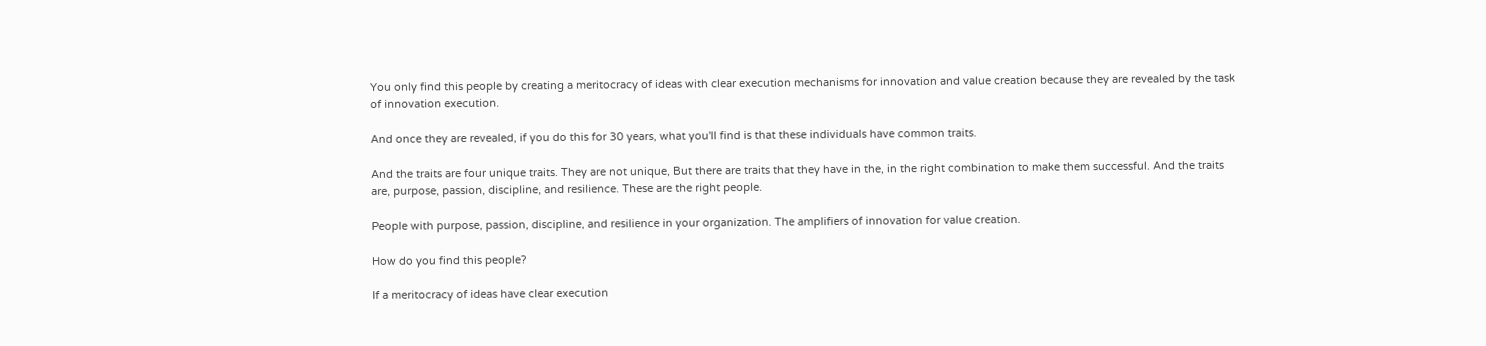You only find this people by creating a meritocracy of ideas with clear execution mechanisms for innovation and value creation because they are revealed by the task of innovation execution.

And once they are revealed, if you do this for 30 years, what you'll find is that these individuals have common traits.

And the traits are four unique traits. They are not unique, But there are traits that they have in the, in the right combination to make them successful. And the traits are, purpose, passion, discipline, and resilience. These are the right people.

People with purpose, passion, discipline, and resilience in your organization. The amplifiers of innovation for value creation.

How do you find this people?

If a meritocracy of ideas have clear execution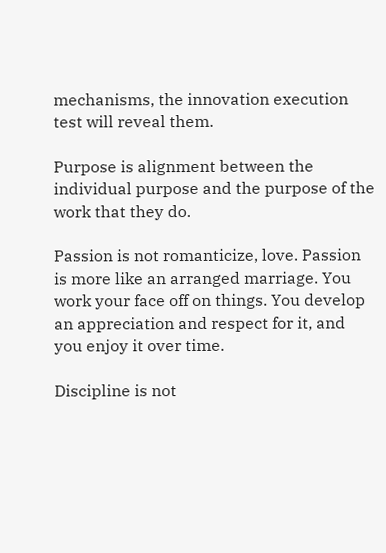mechanisms, the innovation execution test will reveal them.

Purpose is alignment between the individual purpose and the purpose of the work that they do.

Passion is not romanticize, love. Passion is more like an arranged marriage. You work your face off on things. You develop an appreciation and respect for it, and you enjoy it over time.

Discipline is not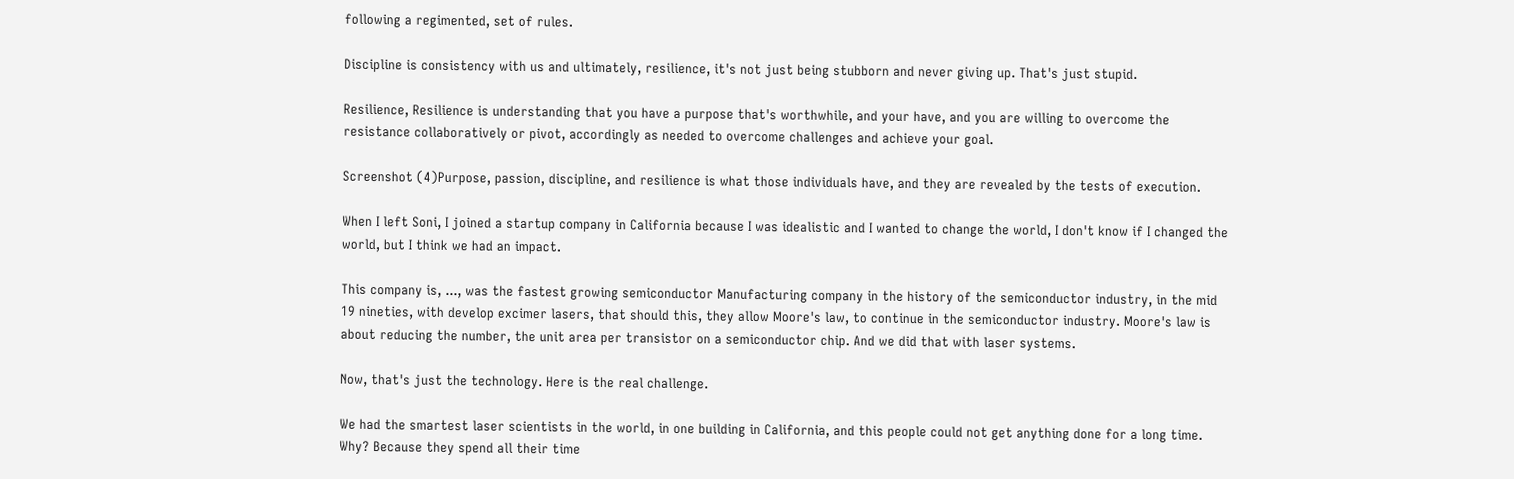following a regimented, set of rules.

Discipline is consistency with us and ultimately, resilience, it's not just being stubborn and never giving up. That's just stupid.

Resilience, Resilience is understanding that you have a purpose that's worthwhile, and your have, and you are willing to overcome the resistance collaboratively or pivot, accordingly as needed to overcome challenges and achieve your goal.

Screenshot (4)Purpose, passion, discipline, and resilience is what those individuals have, and they are revealed by the tests of execution.

When I left Soni, I joined a startup company in California because I was idealistic and I wanted to change the world, I don't know if I changed the world, but I think we had an impact.

This company is, ..., was the fastest growing semiconductor Manufacturing company in the history of the semiconductor industry, in the mid 19 nineties, with develop excimer lasers, that should this, they allow Moore's law, to continue in the semiconductor industry. Moore's law is about reducing the number, the unit area per transistor on a semiconductor chip. And we did that with laser systems.

Now, that's just the technology. Here is the real challenge.

We had the smartest laser scientists in the world, in one building in California, and this people could not get anything done for a long time. Why? Because they spend all their time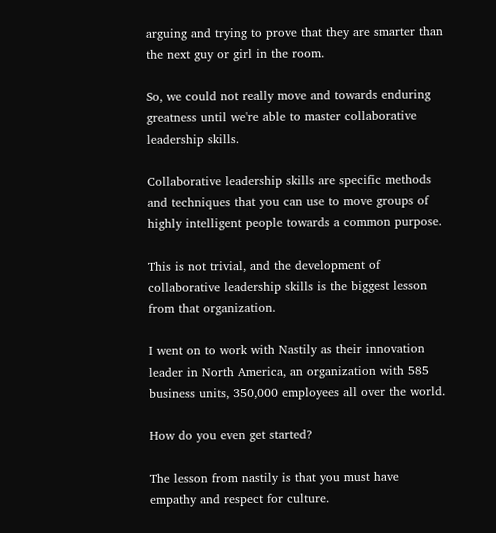arguing and trying to prove that they are smarter than the next guy or girl in the room.

So, we could not really move and towards enduring greatness until we're able to master collaborative leadership skills.

Collaborative leadership skills are specific methods and techniques that you can use to move groups of highly intelligent people towards a common purpose.

This is not trivial, and the development of collaborative leadership skills is the biggest lesson from that organization.

I went on to work with Nastily as their innovation leader in North America, an organization with 585 business units, 350,000 employees all over the world.

How do you even get started?

The lesson from nastily is that you must have empathy and respect for culture.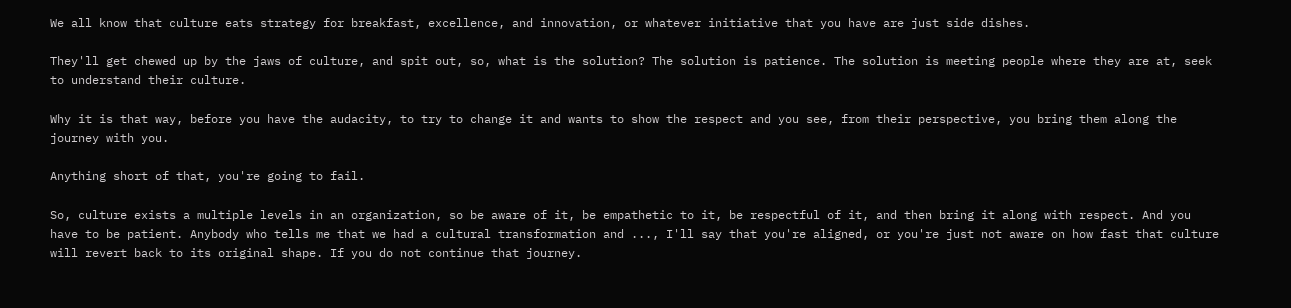We all know that culture eats strategy for breakfast, excellence, and innovation, or whatever initiative that you have are just side dishes.

They'll get chewed up by the jaws of culture, and spit out, so, what is the solution? The solution is patience. The solution is meeting people where they are at, seek to understand their culture.

Why it is that way, before you have the audacity, to try to change it and wants to show the respect and you see, from their perspective, you bring them along the journey with you.

Anything short of that, you're going to fail.

So, culture exists a multiple levels in an organization, so be aware of it, be empathetic to it, be respectful of it, and then bring it along with respect. And you have to be patient. Anybody who tells me that we had a cultural transformation and ..., I'll say that you're aligned, or you're just not aware on how fast that culture will revert back to its original shape. If you do not continue that journey.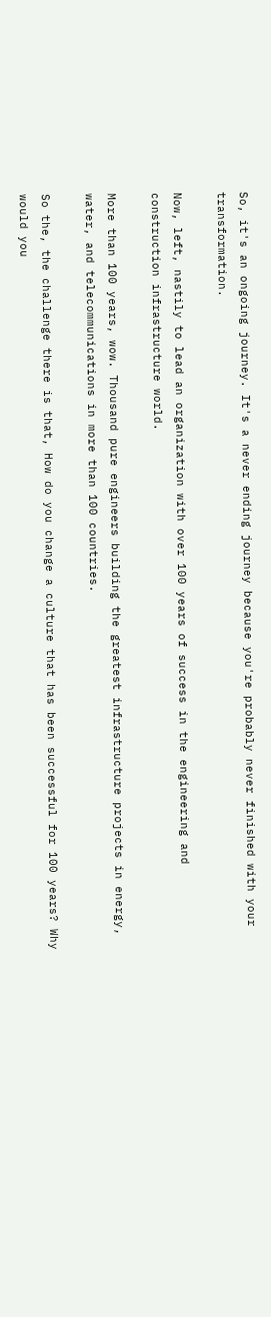So, it's an ongoing journey. It's a never ending journey because you're probably never finished with your transformation.

Now, left, nastily to lead an organization with over 100 years of success in the engineering and construction infrastructure world.

More than 100 years, wow. Thousand pure engineers building the greatest infrastructure projects in energy, water, and telecommunications in more than 100 countries.

So the, the challenge there is that, How do you change a culture that has been successful for 100 years? Why would you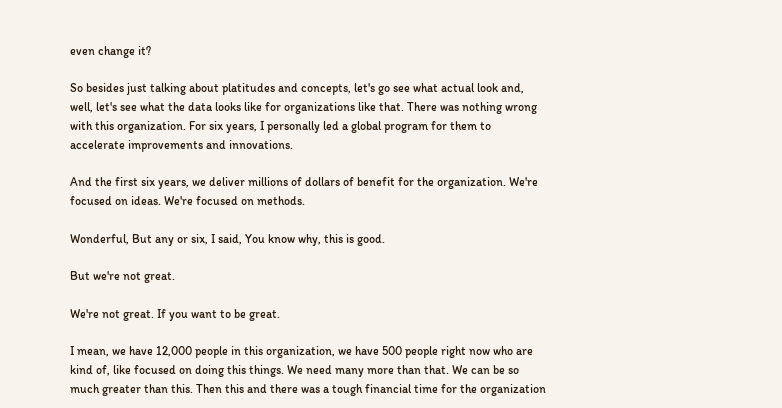even change it?

So besides just talking about platitudes and concepts, let's go see what actual look and, well, let's see what the data looks like for organizations like that. There was nothing wrong with this organization. For six years, I personally led a global program for them to accelerate improvements and innovations.

And the first six years, we deliver millions of dollars of benefit for the organization. We're focused on ideas. We're focused on methods.

Wonderful, But any or six, I said, You know why, this is good.

But we're not great.

We're not great. If you want to be great.

I mean, we have 12,000 people in this organization, we have 500 people right now who are kind of, like focused on doing this things. We need many more than that. We can be so much greater than this. Then this and there was a tough financial time for the organization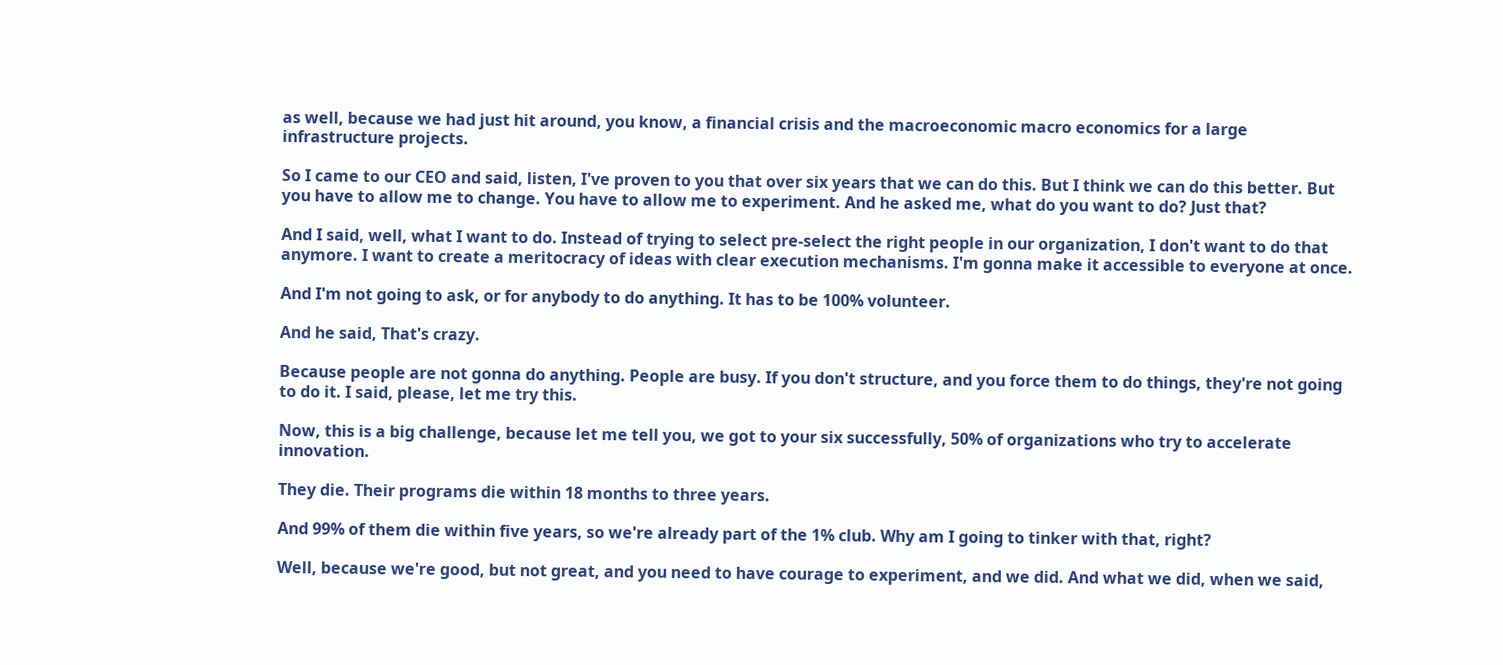as well, because we had just hit around, you know, a financial crisis and the macroeconomic macro economics for a large infrastructure projects.

So I came to our CEO and said, listen, I've proven to you that over six years that we can do this. But I think we can do this better. But you have to allow me to change. You have to allow me to experiment. And he asked me, what do you want to do? Just that?

And I said, well, what I want to do. Instead of trying to select pre-select the right people in our organization, I don't want to do that anymore. I want to create a meritocracy of ideas with clear execution mechanisms. I'm gonna make it accessible to everyone at once.

And I'm not going to ask, or for anybody to do anything. It has to be 100% volunteer.

And he said, That's crazy.

Because people are not gonna do anything. People are busy. If you don't structure, and you force them to do things, they're not going to do it. I said, please, let me try this.

Now, this is a big challenge, because let me tell you, we got to your six successfully, 50% of organizations who try to accelerate innovation.

They die. Their programs die within 18 months to three years.

And 99% of them die within five years, so we're already part of the 1% club. Why am I going to tinker with that, right?

Well, because we're good, but not great, and you need to have courage to experiment, and we did. And what we did, when we said,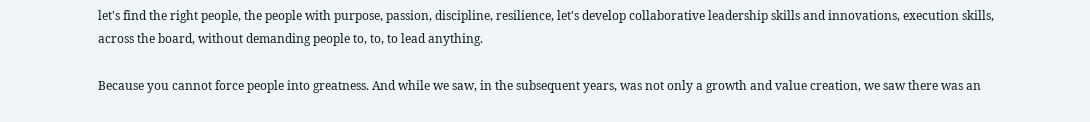let's find the right people, the people with purpose, passion, discipline, resilience, let's develop collaborative leadership skills and innovations, execution skills, across the board, without demanding people to, to, to lead anything.

Because you cannot force people into greatness. And while we saw, in the subsequent years, was not only a growth and value creation, we saw there was an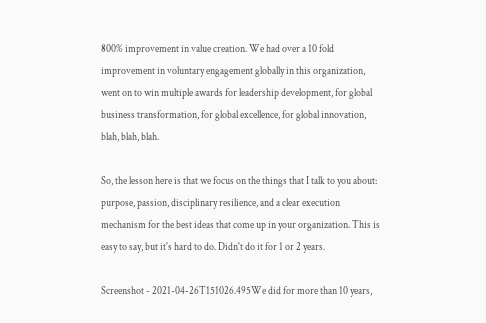800% improvement in value creation. We had over a 10 fold improvement in voluntary engagement globally in this organization, went on to win multiple awards for leadership development, for global business transformation, for global excellence, for global innovation, blah, blah, blah.

So, the lesson here is that we focus on the things that I talk to you about: purpose, passion, disciplinary resilience, and a clear execution mechanism for the best ideas that come up in your organization. This is easy to say, but it's hard to do. Didn't do it for 1 or 2 years.

Screenshot - 2021-04-26T151026.495We did for more than 10 years,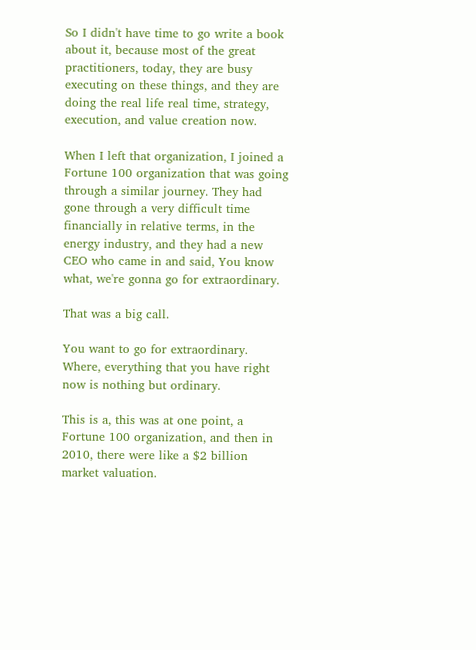So I didn't have time to go write a book about it, because most of the great practitioners, today, they are busy executing on these things, and they are doing the real life real time, strategy, execution, and value creation now.

When I left that organization, I joined a Fortune 100 organization that was going through a similar journey. They had gone through a very difficult time financially in relative terms, in the energy industry, and they had a new CEO who came in and said, You know what, we're gonna go for extraordinary.

That was a big call.

You want to go for extraordinary. Where, everything that you have right now is nothing but ordinary.

This is a, this was at one point, a Fortune 100 organization, and then in 2010, there were like a $2 billion market valuation.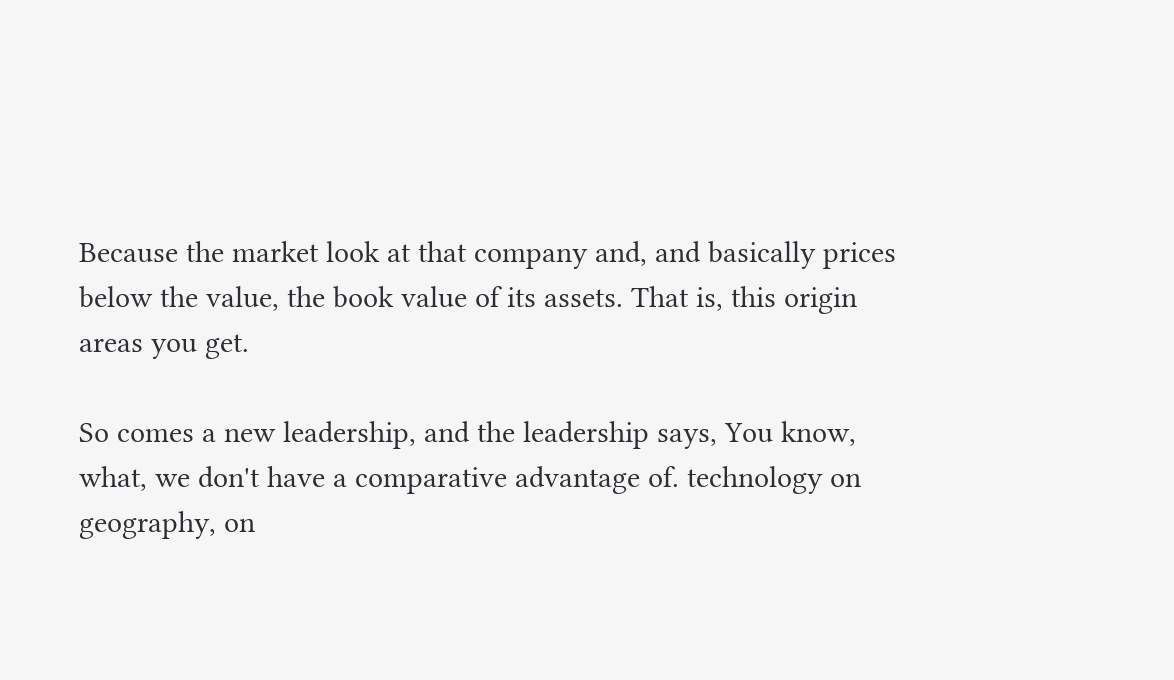Because the market look at that company and, and basically prices below the value, the book value of its assets. That is, this origin areas you get.

So comes a new leadership, and the leadership says, You know, what, we don't have a comparative advantage of. technology on geography, on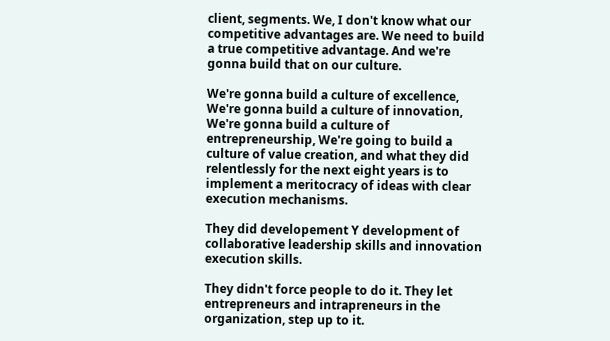client, segments. We, I don't know what our competitive advantages are. We need to build a true competitive advantage. And we're gonna build that on our culture.

We're gonna build a culture of excellence, We're gonna build a culture of innovation, We're gonna build a culture of entrepreneurship, We're going to build a culture of value creation, and what they did relentlessly for the next eight years is to implement a meritocracy of ideas with clear execution mechanisms.

They did developement Y development of collaborative leadership skills and innovation execution skills.

They didn't force people to do it. They let entrepreneurs and intrapreneurs in the organization, step up to it.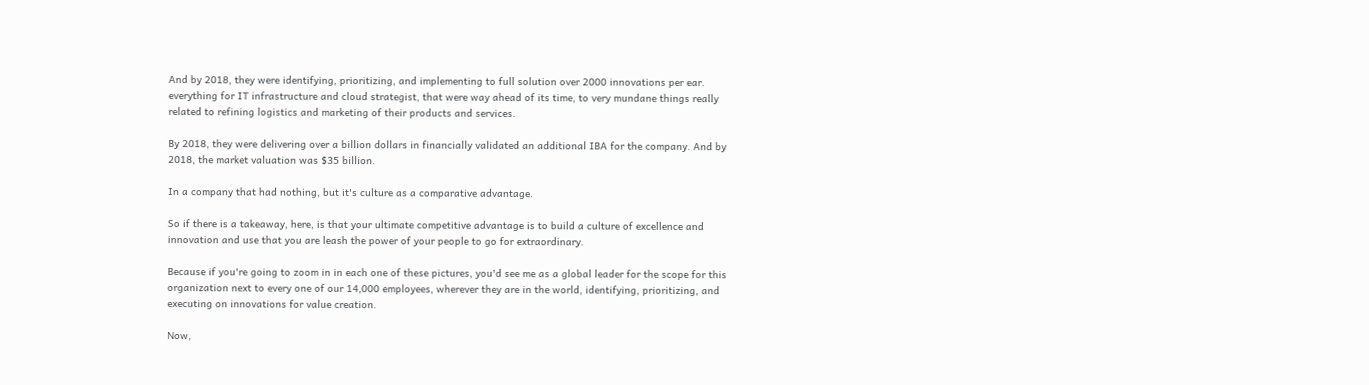And by 2018, they were identifying, prioritizing, and implementing to full solution over 2000 innovations per ear. everything for IT infrastructure and cloud strategist, that were way ahead of its time, to very mundane things really related to refining logistics and marketing of their products and services.

By 2018, they were delivering over a billion dollars in financially validated an additional IBA for the company. And by 2018, the market valuation was $35 billion.

In a company that had nothing, but it's culture as a comparative advantage.

So if there is a takeaway, here, is that your ultimate competitive advantage is to build a culture of excellence and innovation and use that you are leash the power of your people to go for extraordinary.

Because if you're going to zoom in in each one of these pictures, you'd see me as a global leader for the scope for this organization next to every one of our 14,000 employees, wherever they are in the world, identifying, prioritizing, and executing on innovations for value creation.

Now,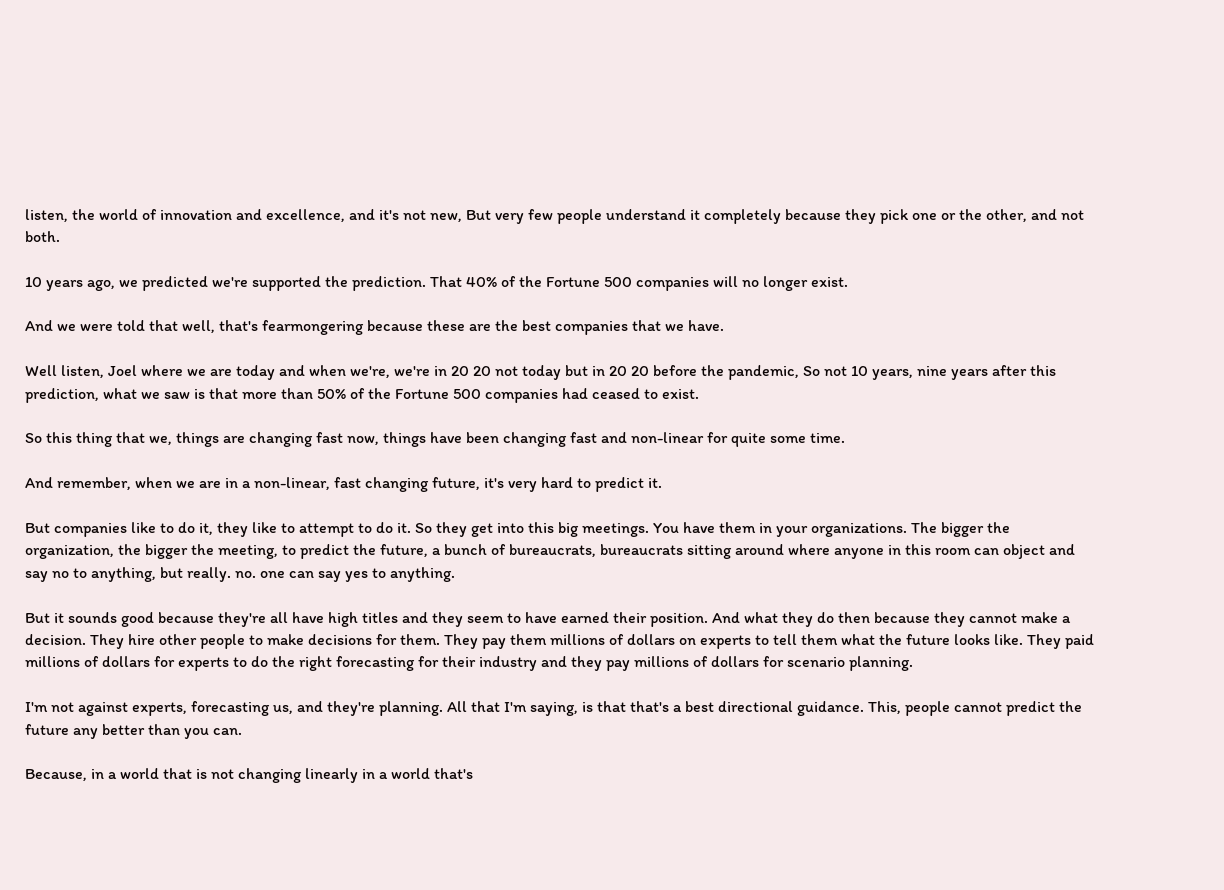listen, the world of innovation and excellence, and it's not new, But very few people understand it completely because they pick one or the other, and not both.

10 years ago, we predicted we're supported the prediction. That 40% of the Fortune 500 companies will no longer exist.

And we were told that well, that's fearmongering because these are the best companies that we have.

Well listen, Joel where we are today and when we're, we're in 20 20 not today but in 20 20 before the pandemic, So not 10 years, nine years after this prediction, what we saw is that more than 50% of the Fortune 500 companies had ceased to exist.

So this thing that we, things are changing fast now, things have been changing fast and non-linear for quite some time.

And remember, when we are in a non-linear, fast changing future, it's very hard to predict it.

But companies like to do it, they like to attempt to do it. So they get into this big meetings. You have them in your organizations. The bigger the organization, the bigger the meeting, to predict the future, a bunch of bureaucrats, bureaucrats sitting around where anyone in this room can object and say no to anything, but really. no. one can say yes to anything.

But it sounds good because they're all have high titles and they seem to have earned their position. And what they do then because they cannot make a decision. They hire other people to make decisions for them. They pay them millions of dollars on experts to tell them what the future looks like. They paid millions of dollars for experts to do the right forecasting for their industry and they pay millions of dollars for scenario planning.

I'm not against experts, forecasting us, and they're planning. All that I'm saying, is that that's a best directional guidance. This, people cannot predict the future any better than you can.

Because, in a world that is not changing linearly in a world that's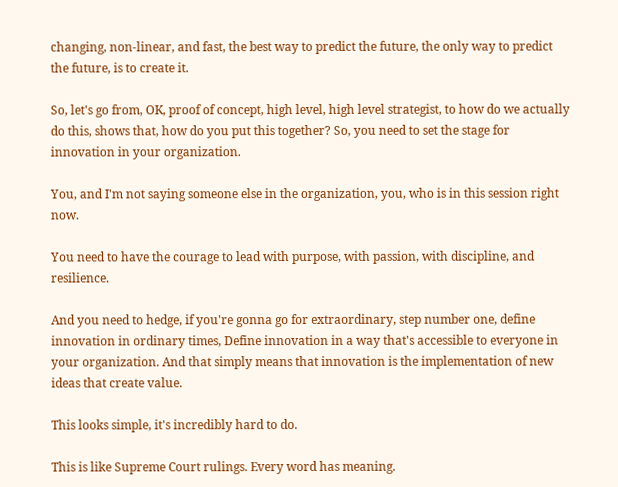changing, non-linear, and fast, the best way to predict the future, the only way to predict the future, is to create it.

So, let's go from, OK, proof of concept, high level, high level strategist, to how do we actually do this, shows that, how do you put this together? So, you need to set the stage for innovation in your organization.

You, and I'm not saying someone else in the organization, you, who is in this session right now.

You need to have the courage to lead with purpose, with passion, with discipline, and resilience.

And you need to hedge, if you're gonna go for extraordinary, step number one, define innovation in ordinary times, Define innovation in a way that's accessible to everyone in your organization. And that simply means that innovation is the implementation of new ideas that create value.

This looks simple, it's incredibly hard to do.

This is like Supreme Court rulings. Every word has meaning.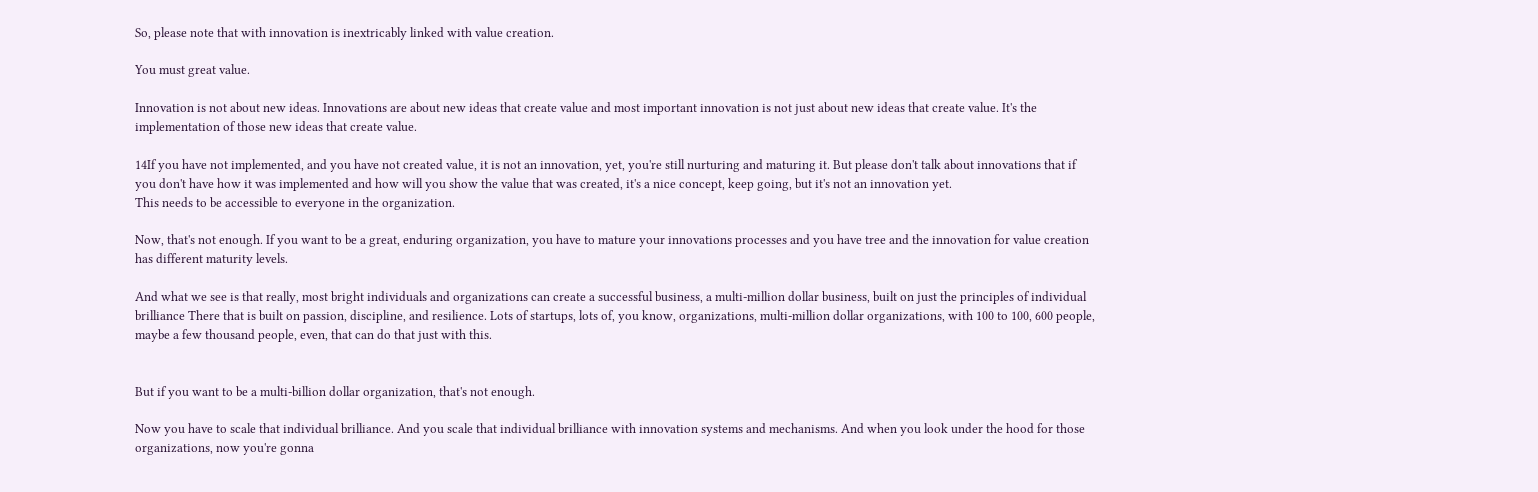So, please note that with innovation is inextricably linked with value creation.

You must great value.

Innovation is not about new ideas. Innovations are about new ideas that create value and most important innovation is not just about new ideas that create value. It's the implementation of those new ideas that create value.

14If you have not implemented, and you have not created value, it is not an innovation, yet, you're still nurturing and maturing it. But please don't talk about innovations that if you don't have how it was implemented and how will you show the value that was created, it's a nice concept, keep going, but it's not an innovation yet.
This needs to be accessible to everyone in the organization.

Now, that's not enough. If you want to be a great, enduring organization, you have to mature your innovations processes and you have tree and the innovation for value creation has different maturity levels.

And what we see is that really, most bright individuals and organizations can create a successful business, a multi-million dollar business, built on just the principles of individual brilliance There that is built on passion, discipline, and resilience. Lots of startups, lots of, you know, organizations, multi-million dollar organizations, with 100 to 100, 600 people, maybe a few thousand people, even, that can do that just with this.


But if you want to be a multi-billion dollar organization, that's not enough.

Now you have to scale that individual brilliance. And you scale that individual brilliance with innovation systems and mechanisms. And when you look under the hood for those organizations, now you're gonna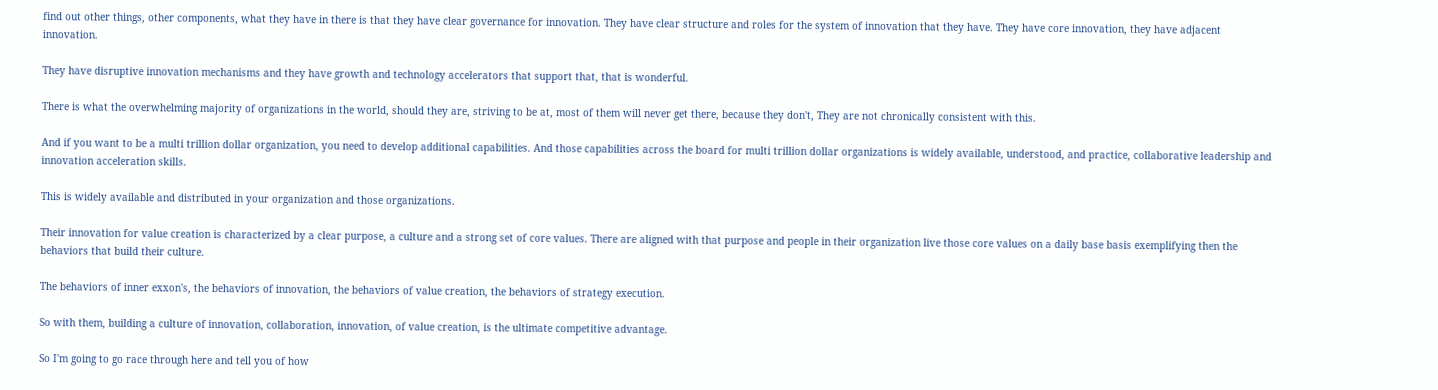find out other things, other components, what they have in there is that they have clear governance for innovation. They have clear structure and roles for the system of innovation that they have. They have core innovation, they have adjacent innovation.

They have disruptive innovation mechanisms and they have growth and technology accelerators that support that, that is wonderful.

There is what the overwhelming majority of organizations in the world, should they are, striving to be at, most of them will never get there, because they don't, They are not chronically consistent with this.

And if you want to be a multi trillion dollar organization, you need to develop additional capabilities. And those capabilities across the board for multi trillion dollar organizations is widely available, understood, and practice, collaborative leadership and innovation acceleration skills.

This is widely available and distributed in your organization and those organizations.

Their innovation for value creation is characterized by a clear purpose, a culture and a strong set of core values. There are aligned with that purpose and people in their organization live those core values on a daily base basis exemplifying then the behaviors that build their culture.

The behaviors of inner exxon's, the behaviors of innovation, the behaviors of value creation, the behaviors of strategy execution.

So with them, building a culture of innovation, collaboration, innovation, of value creation, is the ultimate competitive advantage.

So I'm going to go race through here and tell you of how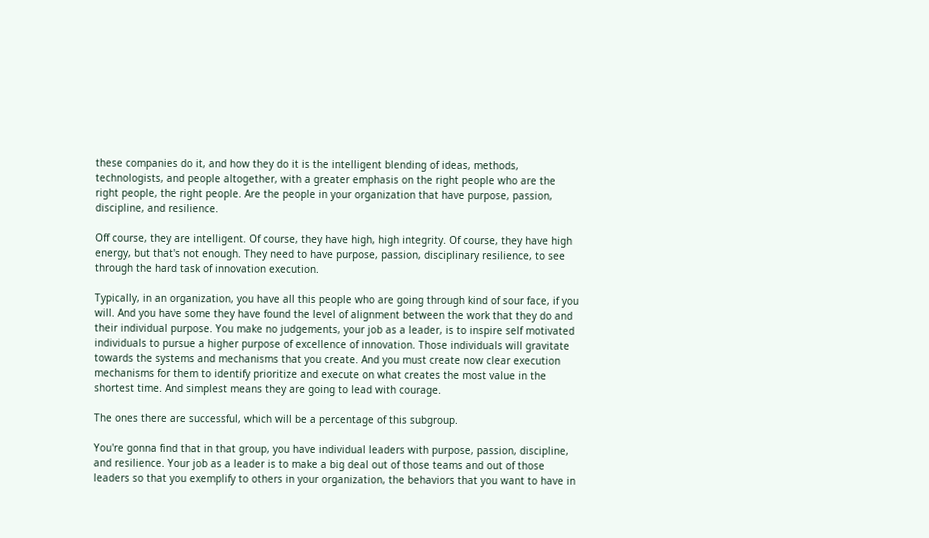these companies do it, and how they do it is the intelligent blending of ideas, methods, technologists, and people altogether, with a greater emphasis on the right people who are the right people, the right people. Are the people in your organization that have purpose, passion, discipline, and resilience.

Off course, they are intelligent. Of course, they have high, high integrity. Of course, they have high energy, but that's not enough. They need to have purpose, passion, disciplinary resilience, to see through the hard task of innovation execution.

Typically, in an organization, you have all this people who are going through kind of sour face, if you will. And you have some they have found the level of alignment between the work that they do and their individual purpose. You make no judgements, your job as a leader, is to inspire self motivated individuals to pursue a higher purpose of excellence of innovation. Those individuals will gravitate towards the systems and mechanisms that you create. And you must create now clear execution mechanisms for them to identify prioritize and execute on what creates the most value in the shortest time. And simplest means they are going to lead with courage.

The ones there are successful, which will be a percentage of this subgroup.

You're gonna find that in that group, you have individual leaders with purpose, passion, discipline, and resilience. Your job as a leader is to make a big deal out of those teams and out of those leaders so that you exemplify to others in your organization, the behaviors that you want to have in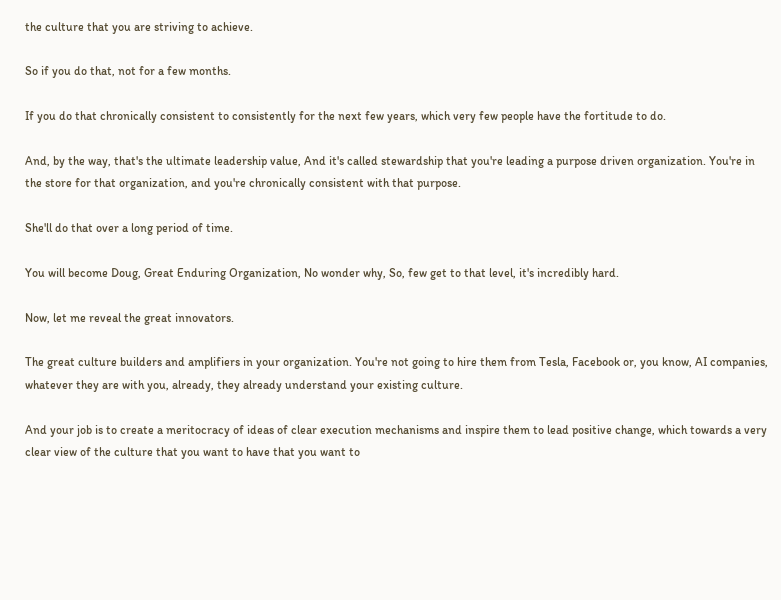the culture that you are striving to achieve.

So if you do that, not for a few months.

If you do that chronically consistent to consistently for the next few years, which very few people have the fortitude to do.

And, by the way, that's the ultimate leadership value, And it's called stewardship that you're leading a purpose driven organization. You're in the store for that organization, and you're chronically consistent with that purpose.

She'll do that over a long period of time.

You will become Doug, Great Enduring Organization, No wonder why, So, few get to that level, it's incredibly hard.

Now, let me reveal the great innovators.

The great culture builders and amplifiers in your organization. You're not going to hire them from Tesla, Facebook or, you know, AI companies, whatever they are with you, already, they already understand your existing culture.

And your job is to create a meritocracy of ideas of clear execution mechanisms and inspire them to lead positive change, which towards a very clear view of the culture that you want to have that you want to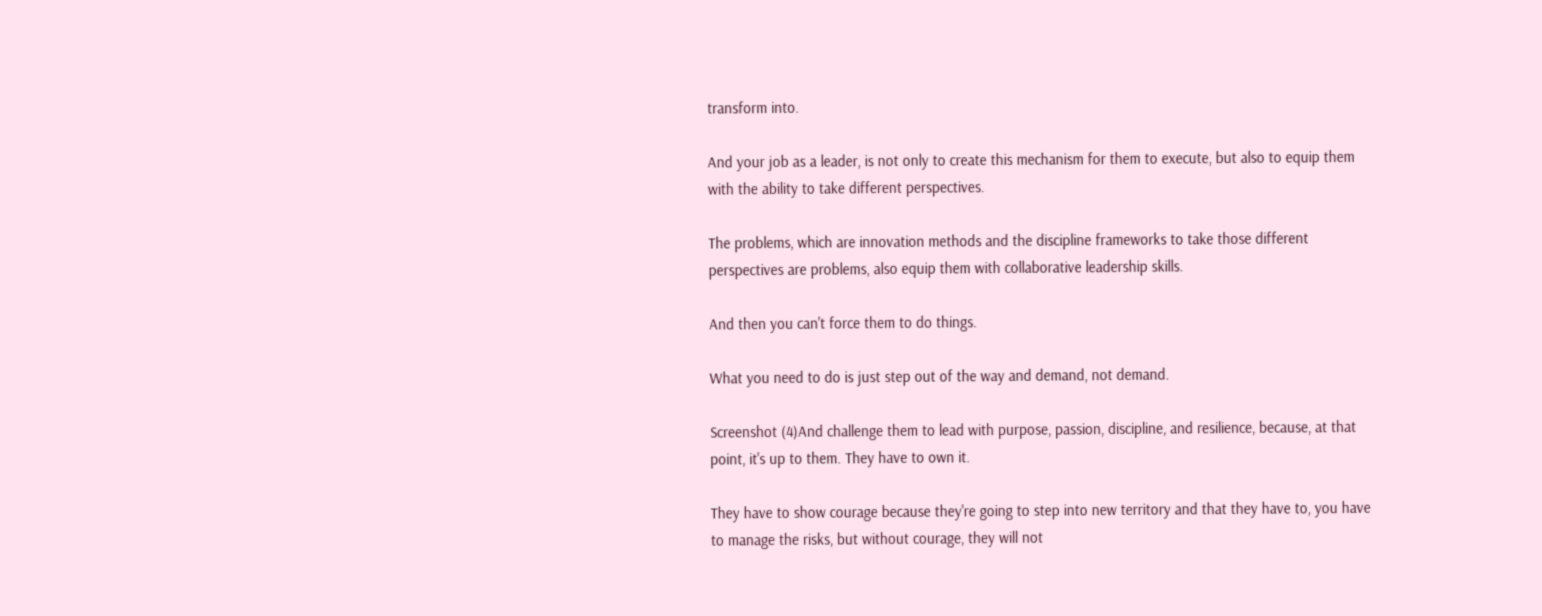transform into.

And your job as a leader, is not only to create this mechanism for them to execute, but also to equip them with the ability to take different perspectives.

The problems, which are innovation methods and the discipline frameworks to take those different perspectives are problems, also equip them with collaborative leadership skills.

And then you can't force them to do things.

What you need to do is just step out of the way and demand, not demand.

Screenshot (4)And challenge them to lead with purpose, passion, discipline, and resilience, because, at that point, it's up to them. They have to own it.

They have to show courage because they're going to step into new territory and that they have to, you have to manage the risks, but without courage, they will not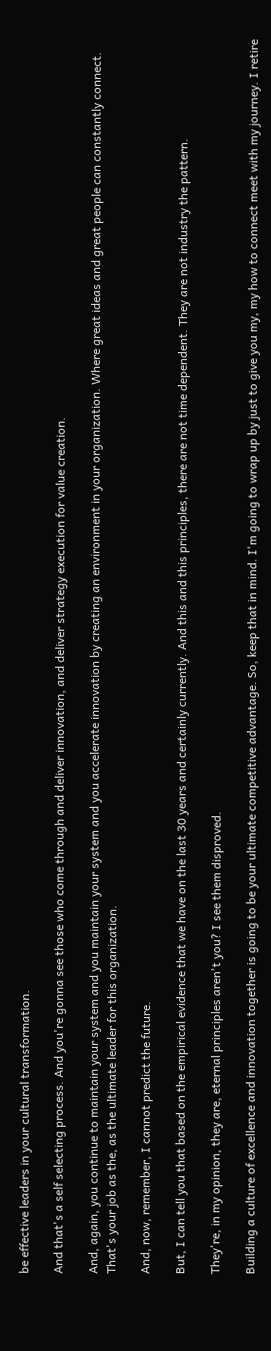be effective leaders in your cultural transformation.

And that's a self selecting process. And you're gonna see those who come through and deliver innovation, and deliver strategy execution for value creation.

And, again, you continue to maintain your system and you maintain your system and you accelerate innovation by creating an environment in your organization. Where great ideas and great people can constantly connect. That's your job as the, as the ultimate leader for this organization.

And, now, remember, I cannot predict the future.

But, I can tell you that based on the empirical evidence that we have on the last 30 years and certainly currently. And this and this principles, there are not time dependent. They are not industry the pattern.

They're, in my opinion, they are, eternal principles aren't you? I see them disproved.

Building a culture of excellence and innovation together is going to be your ultimate competitive advantage. So, keep that in mind. I'm going to wrap up by just to give you my, my how to connect meet with my journey. I retire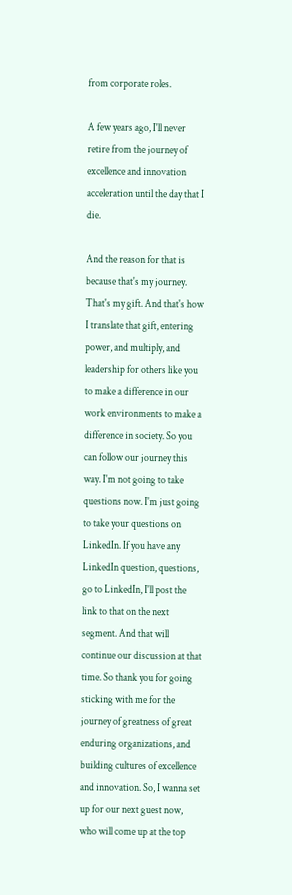from corporate roles.

A few years ago, I'll never retire from the journey of excellence and innovation acceleration until the day that I die.

And the reason for that is because that's my journey. That's my gift. And that's how I translate that gift, entering power, and multiply, and leadership for others like you to make a difference in our work environments to make a difference in society. So you can follow our journey this way. I'm not going to take questions now. I'm just going to take your questions on LinkedIn. If you have any LinkedIn question, questions, go to LinkedIn, I'll post the link to that on the next segment. And that will continue our discussion at that time. So thank you for going sticking with me for the journey of greatness of great enduring organizations, and building cultures of excellence and innovation. So, I wanna set up for our next guest now, who will come up at the top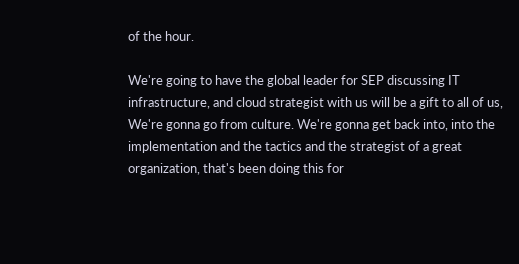of the hour.

We're going to have the global leader for SEP discussing IT infrastructure, and cloud strategist with us will be a gift to all of us, We're gonna go from culture. We're gonna get back into, into the implementation and the tactics and the strategist of a great organization, that's been doing this for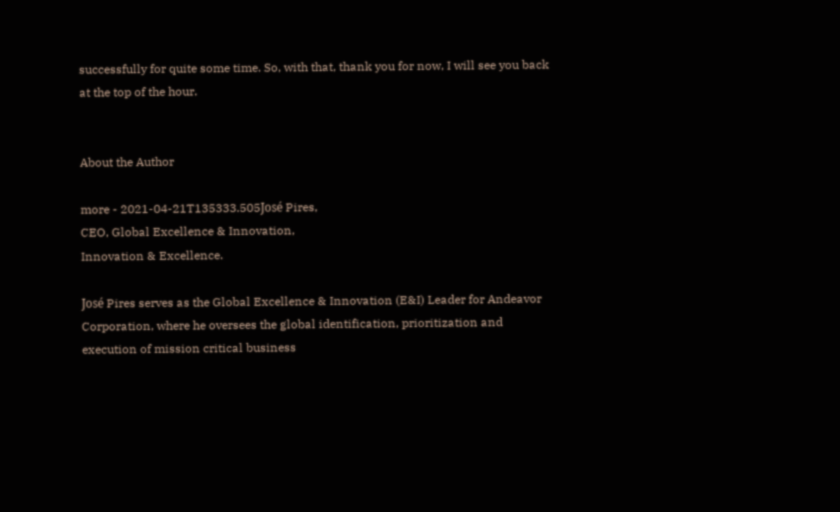successfully for quite some time. So, with that, thank you for now, I will see you back at the top of the hour.


About the Author

more - 2021-04-21T135333.505José Pires,
CEO, Global Excellence & Innovation,
Innovation & Excellence.

José Pires serves as the Global Excellence & Innovation (E&I) Leader for Andeavor Corporation, where he oversees the global identification, prioritization and execution of mission critical business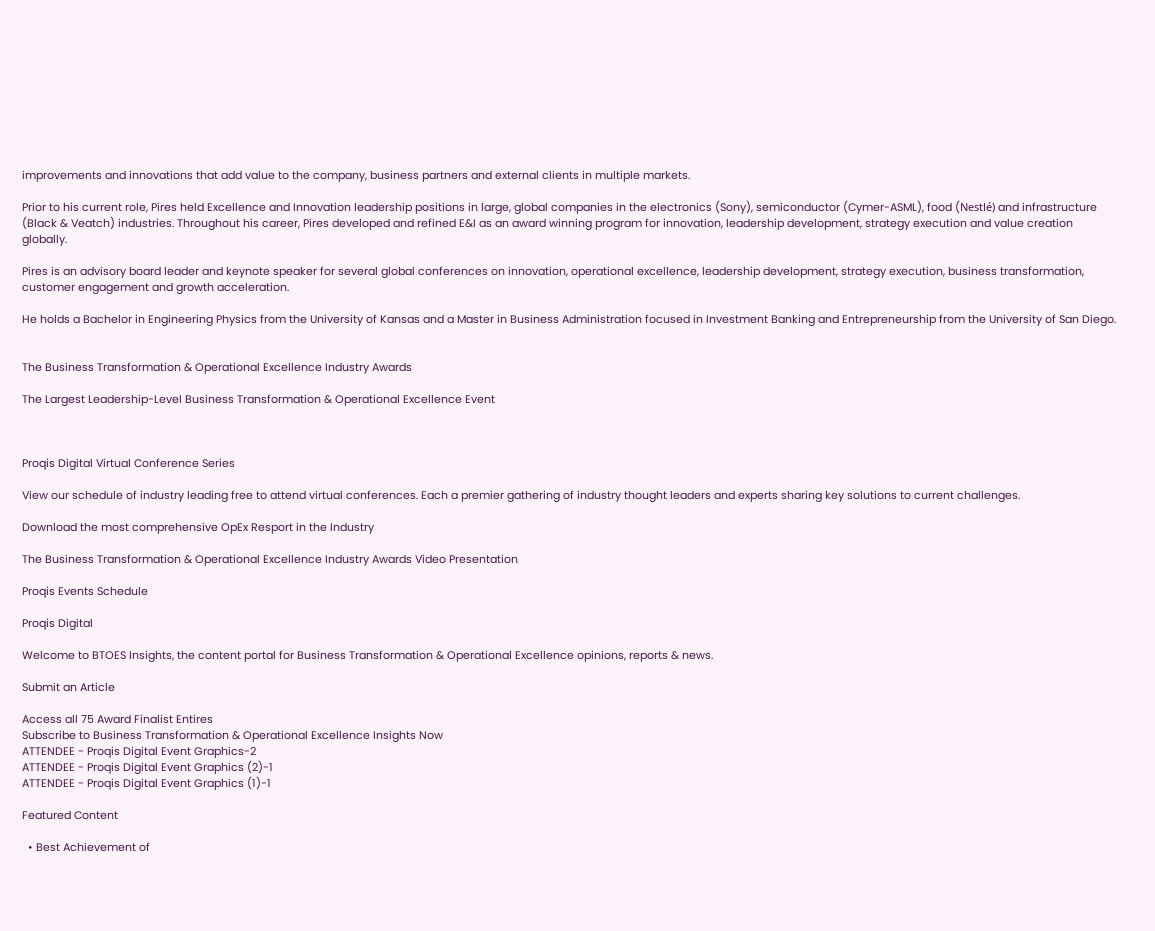improvements and innovations that add value to the company, business partners and external clients in multiple markets.

Prior to his current role, Pires held Excellence and Innovation leadership positions in large, global companies in the electronics (Sony), semiconductor (Cymer-ASML), food (Nestlé) and infrastructure (Black & Veatch) industries. Throughout his career, Pires developed and refined E&I as an award winning program for innovation, leadership development, strategy execution and value creation globally.

Pires is an advisory board leader and keynote speaker for several global conferences on innovation, operational excellence, leadership development, strategy execution, business transformation, customer engagement and growth acceleration.

He holds a Bachelor in Engineering Physics from the University of Kansas and a Master in Business Administration focused in Investment Banking and Entrepreneurship from the University of San Diego.


The Business Transformation & Operational Excellence Industry Awards

The Largest Leadership-Level Business Transformation & Operational Excellence Event



Proqis Digital Virtual Conference Series

View our schedule of industry leading free to attend virtual conferences. Each a premier gathering of industry thought leaders and experts sharing key solutions to current challenges.

Download the most comprehensive OpEx Resport in the Industry

The Business Transformation & Operational Excellence Industry Awards Video Presentation

Proqis Events Schedule

Proqis Digital

Welcome to BTOES Insights, the content portal for Business Transformation & Operational Excellence opinions, reports & news.

Submit an Article

Access all 75 Award Finalist Entires
Subscribe to Business Transformation & Operational Excellence Insights Now
ATTENDEE - Proqis Digital Event Graphics-2
ATTENDEE - Proqis Digital Event Graphics (2)-1
ATTENDEE - Proqis Digital Event Graphics (1)-1

Featured Content

  • Best Achievement of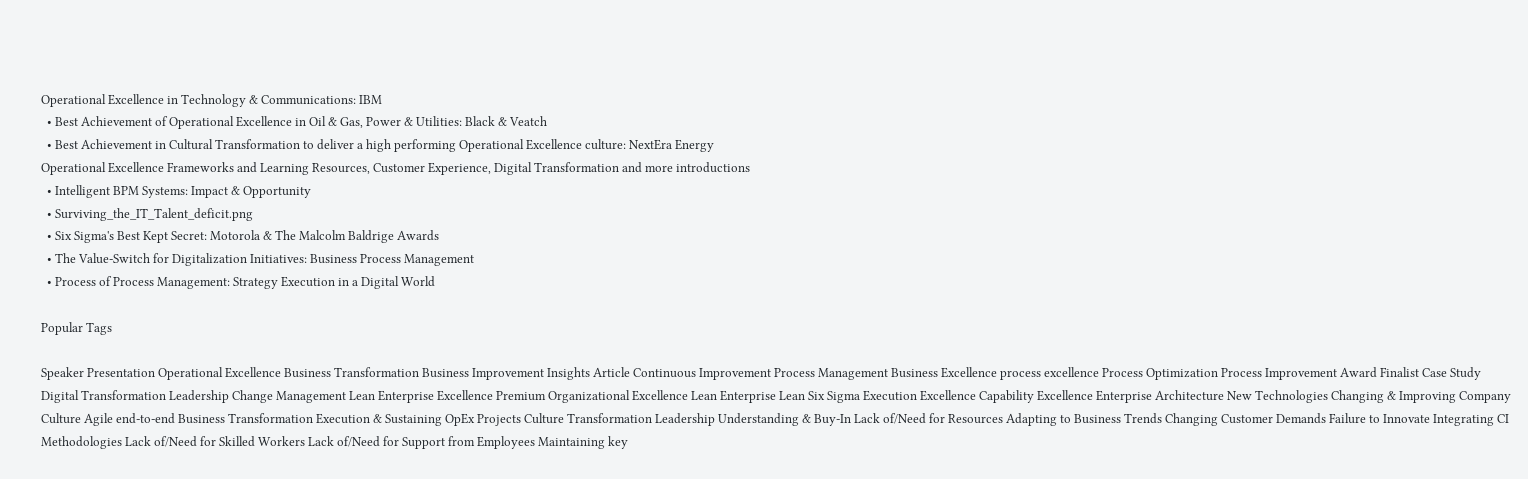Operational Excellence in Technology & Communications: IBM
  • Best Achievement of Operational Excellence in Oil & Gas, Power & Utilities: Black & Veatch
  • Best Achievement in Cultural Transformation to deliver a high performing Operational Excellence culture: NextEra Energy
Operational Excellence Frameworks and Learning Resources, Customer Experience, Digital Transformation and more introductions
  • Intelligent BPM Systems: Impact & Opportunity
  • Surviving_the_IT_Talent_deficit.png
  • Six Sigma's Best Kept Secret: Motorola & The Malcolm Baldrige Awards
  • The Value-Switch for Digitalization Initiatives: Business Process Management
  • Process of Process Management: Strategy Execution in a Digital World

Popular Tags

Speaker Presentation Operational Excellence Business Transformation Business Improvement Insights Article Continuous Improvement Process Management Business Excellence process excellence Process Optimization Process Improvement Award Finalist Case Study Digital Transformation Leadership Change Management Lean Enterprise Excellence Premium Organizational Excellence Lean Enterprise Lean Six Sigma Execution Excellence Capability Excellence Enterprise Architecture New Technologies Changing & Improving Company Culture Agile end-to-end Business Transformation Execution & Sustaining OpEx Projects Culture Transformation Leadership Understanding & Buy-In Lack of/Need for Resources Adapting to Business Trends Changing Customer Demands Failure to Innovate Integrating CI Methodologies Lack of/Need for Skilled Workers Lack of/Need for Support from Employees Maintaining key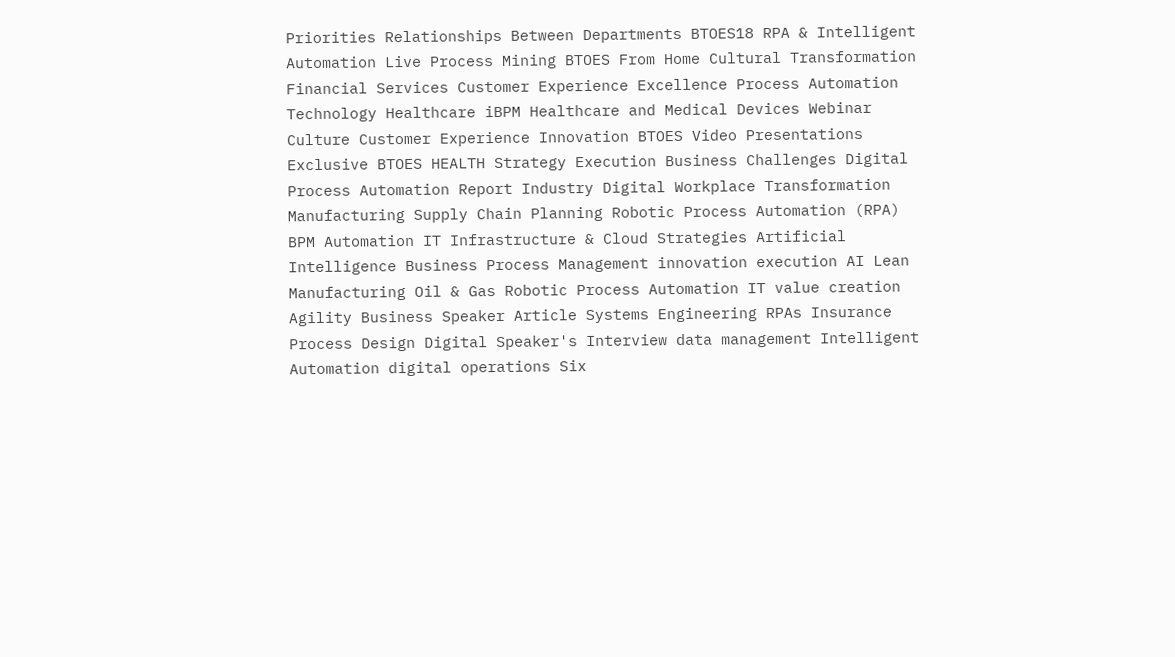Priorities Relationships Between Departments BTOES18 RPA & Intelligent Automation Live Process Mining BTOES From Home Cultural Transformation Financial Services Customer Experience Excellence Process Automation Technology Healthcare iBPM Healthcare and Medical Devices Webinar Culture Customer Experience Innovation BTOES Video Presentations Exclusive BTOES HEALTH Strategy Execution Business Challenges Digital Process Automation Report Industry Digital Workplace Transformation Manufacturing Supply Chain Planning Robotic Process Automation (RPA) BPM Automation IT Infrastructure & Cloud Strategies Artificial Intelligence Business Process Management innovation execution AI Lean Manufacturing Oil & Gas Robotic Process Automation IT value creation Agility Business Speaker Article Systems Engineering RPAs Insurance Process Design Digital Speaker's Interview data management Intelligent Automation digital operations Six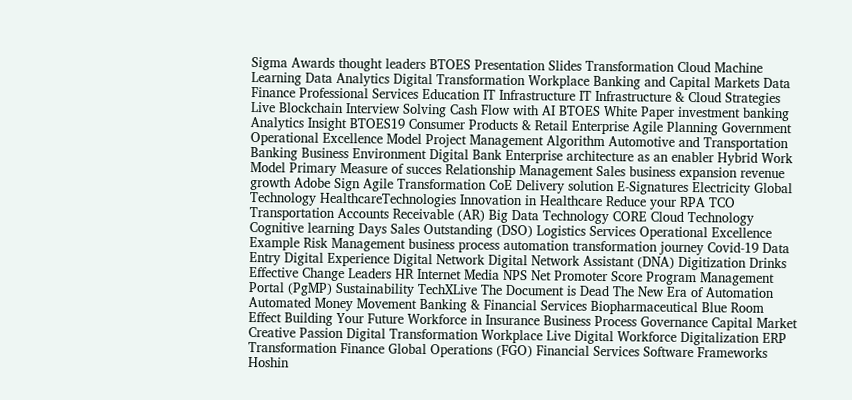Sigma Awards thought leaders BTOES Presentation Slides Transformation Cloud Machine Learning Data Analytics Digital Transformation Workplace Banking and Capital Markets Data Finance Professional Services Education IT Infrastructure IT Infrastructure & Cloud Strategies Live Blockchain Interview Solving Cash Flow with AI BTOES White Paper investment banking Analytics Insight BTOES19 Consumer Products & Retail Enterprise Agile Planning Government Operational Excellence Model Project Management Algorithm Automotive and Transportation Banking Business Environment Digital Bank Enterprise architecture as an enabler Hybrid Work Model Primary Measure of succes Relationship Management Sales business expansion revenue growth Adobe Sign Agile Transformation CoE Delivery solution E-Signatures Electricity Global Technology HealthcareTechnologies Innovation in Healthcare Reduce your RPA TCO Transportation Accounts Receivable (AR) Big Data Technology CORE Cloud Technology Cognitive learning Days Sales Outstanding (DSO) Logistics Services Operational Excellence Example Risk Management business process automation transformation journey Covid-19 Data Entry Digital Experience Digital Network Digital Network Assistant (DNA) Digitization Drinks Effective Change Leaders HR Internet Media NPS Net Promoter Score Program Management Portal (PgMP) Sustainability TechXLive The Document is Dead The New Era of Automation Automated Money Movement Banking & Financial Services Biopharmaceutical Blue Room Effect Building Your Future Workforce in Insurance Business Process Governance Capital Market Creative Passion Digital Transformation Workplace Live Digital Workforce Digitalization ERP Transformation Finance Global Operations (FGO) Financial Services Software Frameworks Hoshin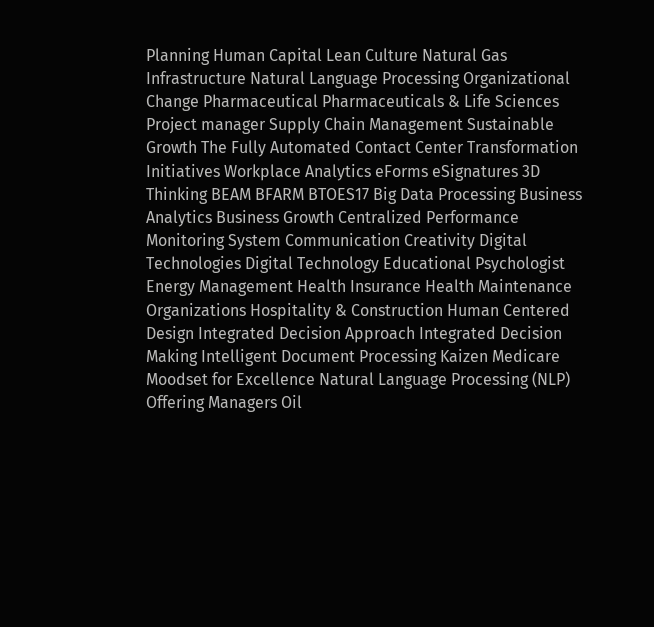Planning Human Capital Lean Culture Natural Gas Infrastructure Natural Language Processing Organizational Change Pharmaceutical Pharmaceuticals & Life Sciences Project manager Supply Chain Management Sustainable Growth The Fully Automated Contact Center Transformation Initiatives Workplace Analytics eForms eSignatures 3D Thinking BEAM BFARM BTOES17 Big Data Processing Business Analytics Business Growth Centralized Performance Monitoring System Communication Creativity Digital Technologies Digital Technology Educational Psychologist Energy Management Health Insurance Health Maintenance Organizations Hospitality & Construction Human Centered Design Integrated Decision Approach Integrated Decision Making Intelligent Document Processing Kaizen Medicare Moodset for Excellence Natural Language Processing (NLP) Offering Managers Oil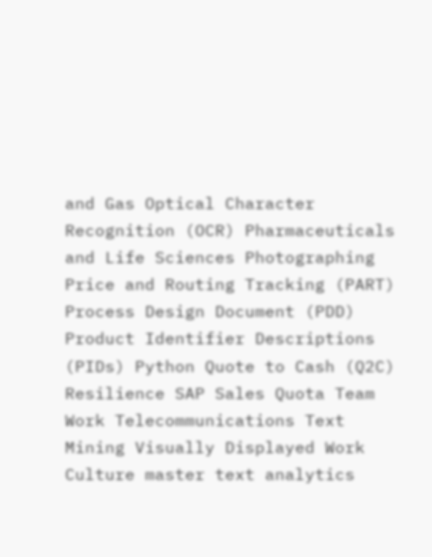and Gas Optical Character Recognition (OCR) Pharmaceuticals and Life Sciences Photographing Price and Routing Tracking (PART) Process Design Document (PDD) Product Identifier Descriptions (PIDs) Python Quote to Cash (Q2C) Resilience SAP Sales Quota Team Work Telecommunications Text Mining Visually Displayed Work Culture master text analytics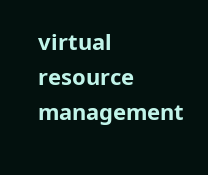virtual resource management